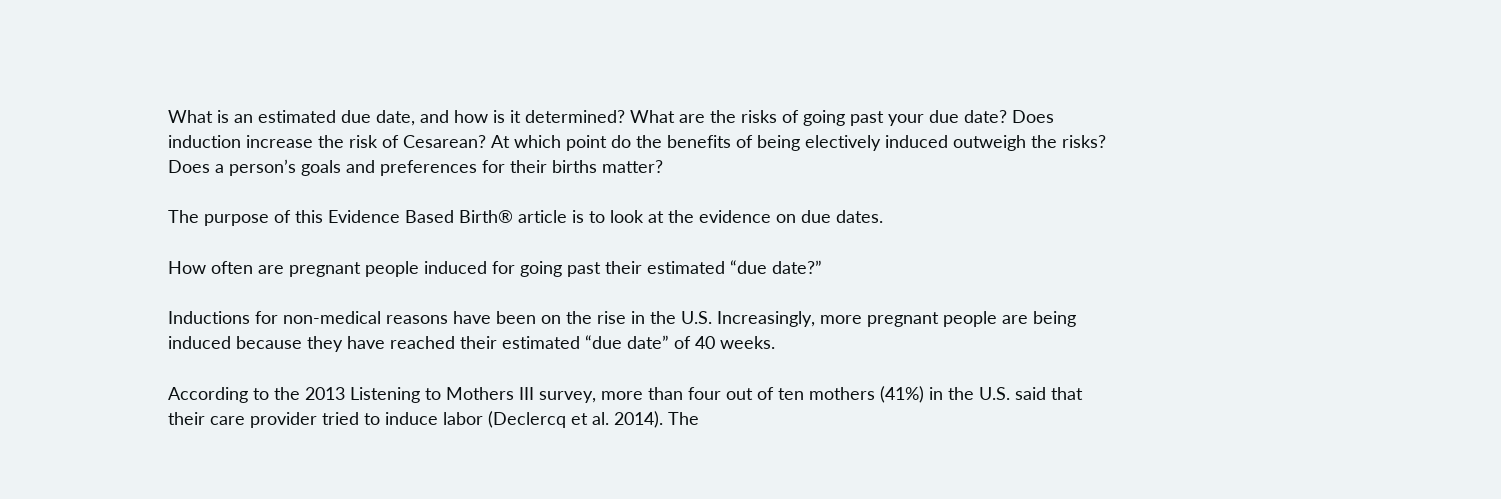What is an estimated due date, and how is it determined? What are the risks of going past your due date? Does induction increase the risk of Cesarean? At which point do the benefits of being electively induced outweigh the risks? Does a person’s goals and preferences for their births matter?

The purpose of this Evidence Based Birth® article is to look at the evidence on due dates.

How often are pregnant people induced for going past their estimated “due date?”

Inductions for non-medical reasons have been on the rise in the U.S. Increasingly, more pregnant people are being induced because they have reached their estimated “due date” of 40 weeks.

According to the 2013 Listening to Mothers III survey, more than four out of ten mothers (41%) in the U.S. said that their care provider tried to induce labor (Declercq et al. 2014). The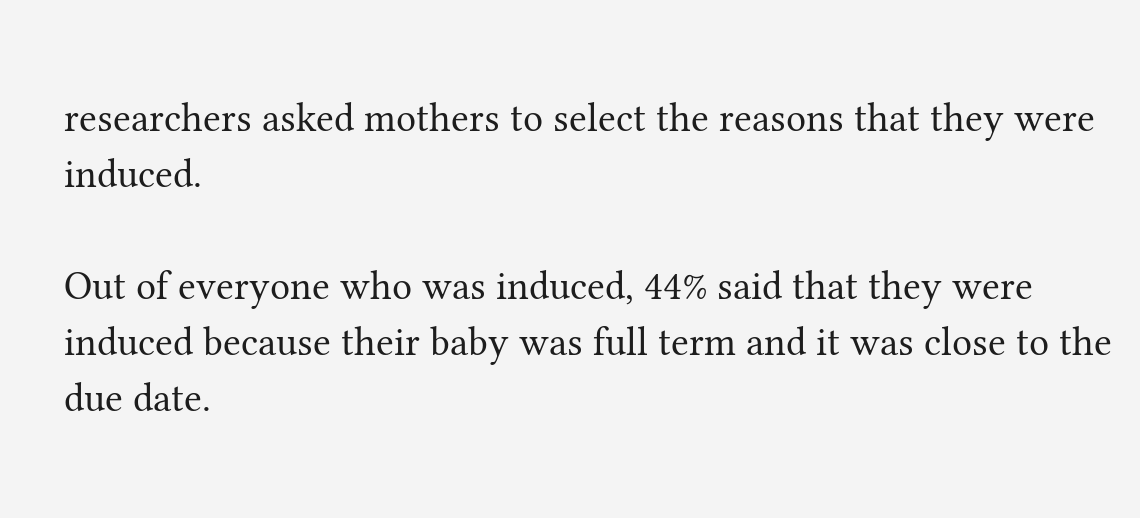researchers asked mothers to select the reasons that they were induced.

Out of everyone who was induced, 44% said that they were induced because their baby was full term and it was close to the due date.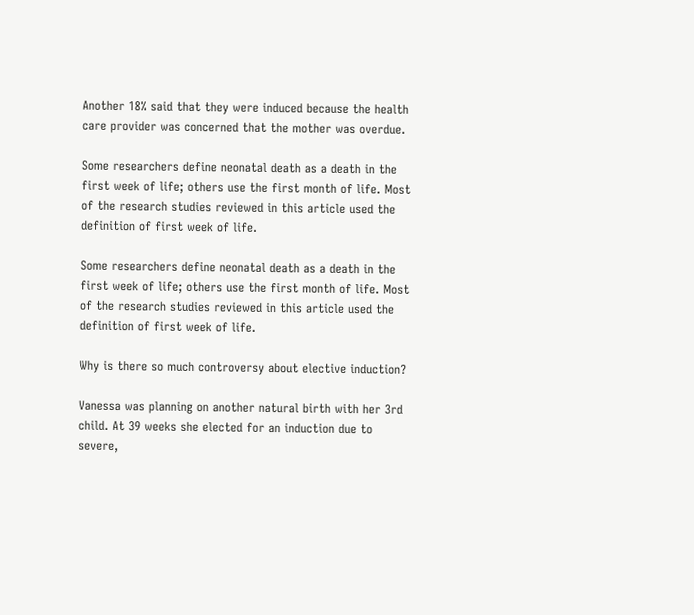Another 18% said that they were induced because the health care provider was concerned that the mother was overdue.

Some researchers define neonatal death as a death in the first week of life; others use the first month of life. Most of the research studies reviewed in this article used the definition of first week of life.

Some researchers define neonatal death as a death in the first week of life; others use the first month of life. Most of the research studies reviewed in this article used the definition of first week of life.

Why is there so much controversy about elective induction?

Vanessa was planning on another natural birth with her 3rd child. At 39 weeks she elected for an induction due to severe,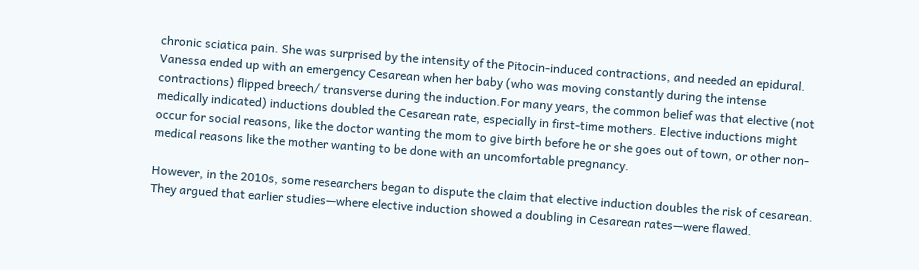chronic sciatica pain. She was surprised by the intensity of the Pitocin-induced contractions, and needed an epidural. Vanessa ended up with an emergency Cesarean when her baby (who was moving constantly during the intense contractions) flipped breech/ transverse during the induction.For many years, the common belief was that elective (not medically indicated) inductions doubled the Cesarean rate, especially in first-time mothers. Elective inductions might occur for social reasons, like the doctor wanting the mom to give birth before he or she goes out of town, or other non-medical reasons like the mother wanting to be done with an uncomfortable pregnancy.

However, in the 2010s, some researchers began to dispute the claim that elective induction doubles the risk of cesarean. They argued that earlier studies—where elective induction showed a doubling in Cesarean rates—were flawed.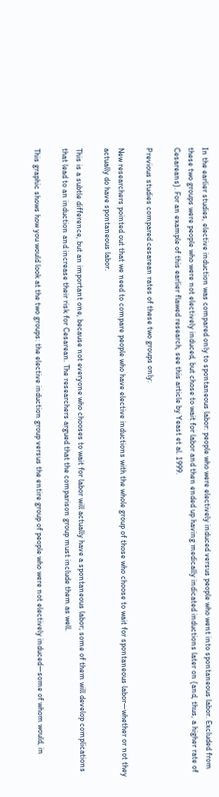In the earlier studies, elective induction was compared only to spontaneous labor: people who were electively induced versus people who went into spontaneous labor. Excluded from these two groups were people who were not electively induced, but chose to wait for labor and then ended up having medically indicated inductions later on (and, thus, a higher rate of Cesareans). For an example of this earlier flawed research, see this article by Yeast et al. 1999.

Previous studies compared cesarean rates of these two groups only:

New researchers pointed out that we need to compare people who have elective inductions with the whole group of those who choose to wait for spontaneous labor—whether or not they actually do have spontaneous labor.

This is a subtle difference, but an important one, because not everyone who chooses to wait for labor will actually have a spontaneous labor; some of them will develop complications that lead to an induction and increase their risk for Cesarean. The researchers argued that the comparison group must include them as well.

This graphic shows how you would look at the two groups: the elective induction group versus the entire group of people who were not electively induced—some of whom would, in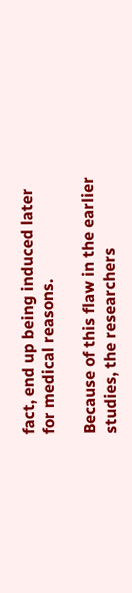fact, end up being induced later for medical reasons.

Because of this flaw in the earlier studies, the researchers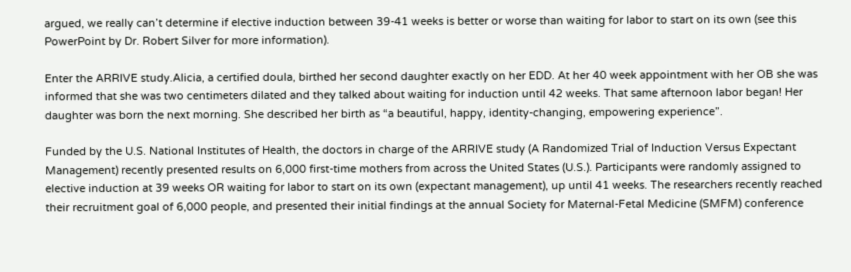argued, we really can’t determine if elective induction between 39-41 weeks is better or worse than waiting for labor to start on its own (see this PowerPoint by Dr. Robert Silver for more information).

Enter the ARRIVE study.Alicia, a certified doula, birthed her second daughter exactly on her EDD. At her 40 week appointment with her OB she was informed that she was two centimeters dilated and they talked about waiting for induction until 42 weeks. That same afternoon labor began! Her daughter was born the next morning. She described her birth as “a beautiful, happy, identity-changing, empowering experience”.

Funded by the U.S. National Institutes of Health, the doctors in charge of the ARRIVE study (A Randomized Trial of Induction Versus Expectant Management) recently presented results on 6,000 first-time mothers from across the United States (U.S.). Participants were randomly assigned to elective induction at 39 weeks OR waiting for labor to start on its own (expectant management), up until 41 weeks. The researchers recently reached their recruitment goal of 6,000 people, and presented their initial findings at the annual Society for Maternal-Fetal Medicine (SMFM) conference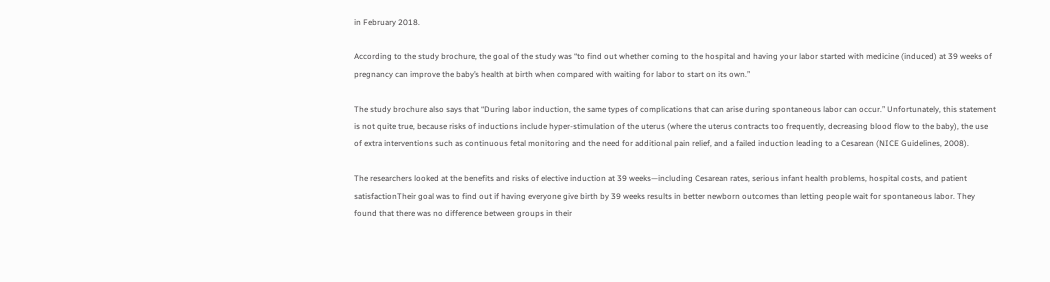in February 2018.

According to the study brochure, the goal of the study was “to find out whether coming to the hospital and having your labor started with medicine (induced) at 39 weeks of pregnancy can improve the baby’s health at birth when compared with waiting for labor to start on its own.”

The study brochure also says that “During labor induction, the same types of complications that can arise during spontaneous labor can occur.” Unfortunately, this statement is not quite true, because risks of inductions include hyper-stimulation of the uterus (where the uterus contracts too frequently, decreasing blood flow to the baby), the use of extra interventions such as continuous fetal monitoring and the need for additional pain relief, and a failed induction leading to a Cesarean (NICE Guidelines, 2008).

The researchers looked at the benefits and risks of elective induction at 39 weeks—including Cesarean rates, serious infant health problems, hospital costs, and patient satisfactionTheir goal was to find out if having everyone give birth by 39 weeks results in better newborn outcomes than letting people wait for spontaneous labor. They found that there was no difference between groups in their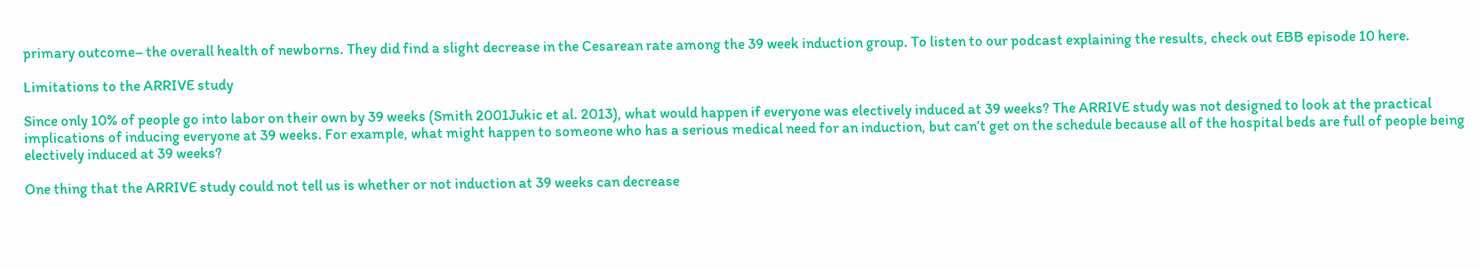primary outcome– the overall health of newborns. They did find a slight decrease in the Cesarean rate among the 39 week induction group. To listen to our podcast explaining the results, check out EBB episode 10 here.

Limitations to the ARRIVE study

Since only 10% of people go into labor on their own by 39 weeks (Smith 2001Jukic et al. 2013), what would happen if everyone was electively induced at 39 weeks? The ARRIVE study was not designed to look at the practical implications of inducing everyone at 39 weeks. For example, what might happen to someone who has a serious medical need for an induction, but can’t get on the schedule because all of the hospital beds are full of people being electively induced at 39 weeks?

One thing that the ARRIVE study could not tell us is whether or not induction at 39 weeks can decrease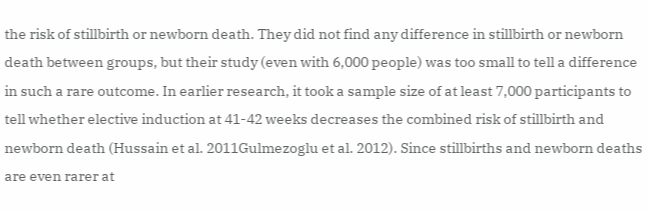the risk of stillbirth or newborn death. They did not find any difference in stillbirth or newborn death between groups, but their study (even with 6,000 people) was too small to tell a difference in such a rare outcome. In earlier research, it took a sample size of at least 7,000 participants to tell whether elective induction at 41-42 weeks decreases the combined risk of stillbirth and newborn death (Hussain et al. 2011Gulmezoglu et al. 2012). Since stillbirths and newborn deaths are even rarer at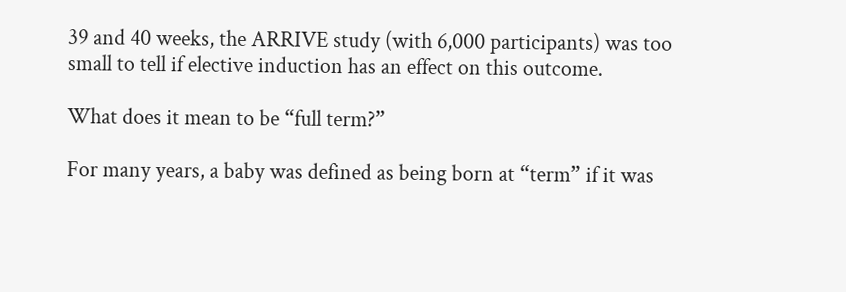39 and 40 weeks, the ARRIVE study (with 6,000 participants) was too small to tell if elective induction has an effect on this outcome.

What does it mean to be “full term?”

For many years, a baby was defined as being born at “term” if it was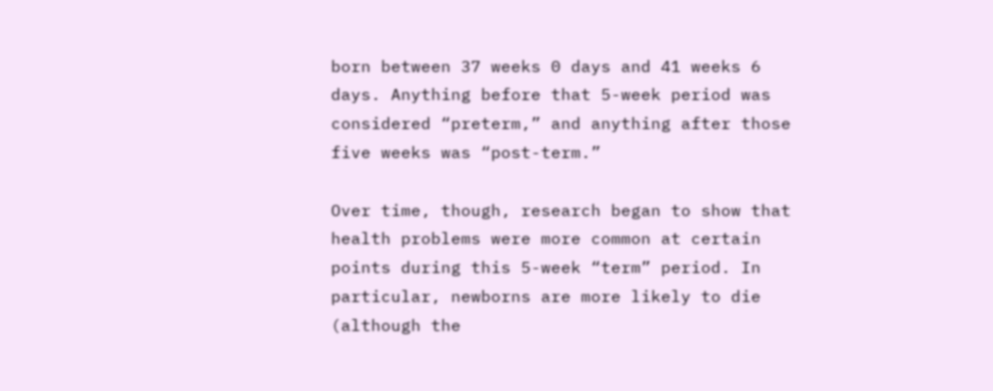born between 37 weeks 0 days and 41 weeks 6 days. Anything before that 5-week period was considered “preterm,” and anything after those five weeks was “post-term.”

Over time, though, research began to show that health problems were more common at certain points during this 5-week “term” period. In particular, newborns are more likely to die (although the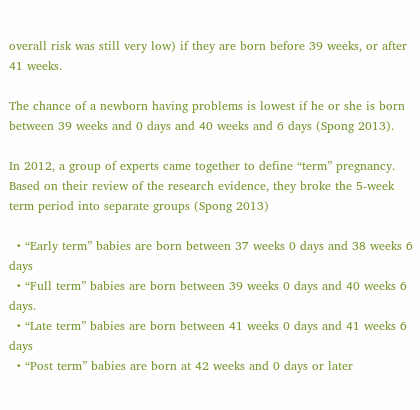overall risk was still very low) if they are born before 39 weeks, or after 41 weeks.

The chance of a newborn having problems is lowest if he or she is born between 39 weeks and 0 days and 40 weeks and 6 days (Spong 2013).

In 2012, a group of experts came together to define “term” pregnancy. Based on their review of the research evidence, they broke the 5-week term period into separate groups (Spong 2013)

  • “Early term” babies are born between 37 weeks 0 days and 38 weeks 6 days
  • “Full term” babies are born between 39 weeks 0 days and 40 weeks 6 days.
  • “Late term” babies are born between 41 weeks 0 days and 41 weeks 6 days
  • “Post term” babies are born at 42 weeks and 0 days or later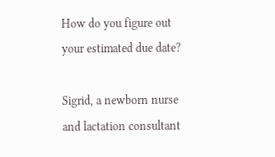How do you figure out your estimated due date?

Sigrid, a newborn nurse and lactation consultant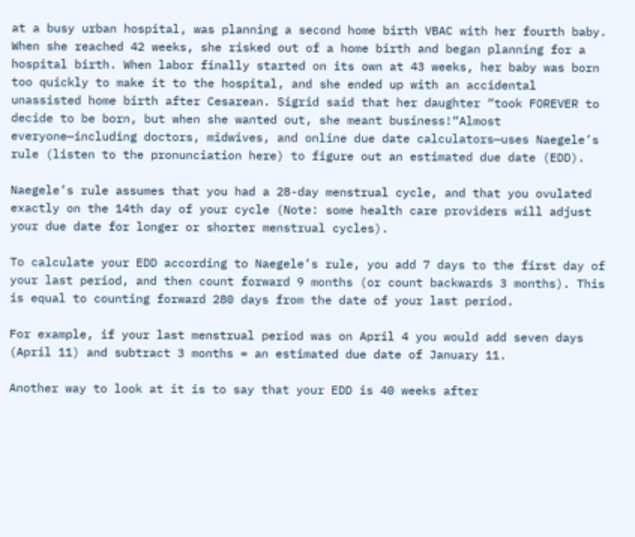at a busy urban hospital, was planning a second home birth VBAC with her fourth baby. When she reached 42 weeks, she risked out of a home birth and began planning for a hospital birth. When labor finally started on its own at 43 weeks, her baby was born too quickly to make it to the hospital, and she ended up with an accidental unassisted home birth after Cesarean. Sigrid said that her daughter “took FOREVER to decide to be born, but when she wanted out, she meant business!“Almost everyone—including doctors, midwives, and online due date calculators—uses Naegele’s rule (listen to the pronunciation here) to figure out an estimated due date (EDD).

Naegele’s rule assumes that you had a 28-day menstrual cycle, and that you ovulated exactly on the 14th day of your cycle (Note: some health care providers will adjust your due date for longer or shorter menstrual cycles).

To calculate your EDD according to Naegele’s rule, you add 7 days to the first day of your last period, and then count forward 9 months (or count backwards 3 months). This is equal to counting forward 280 days from the date of your last period.

For example, if your last menstrual period was on April 4 you would add seven days (April 11) and subtract 3 months = an estimated due date of January 11.

Another way to look at it is to say that your EDD is 40 weeks after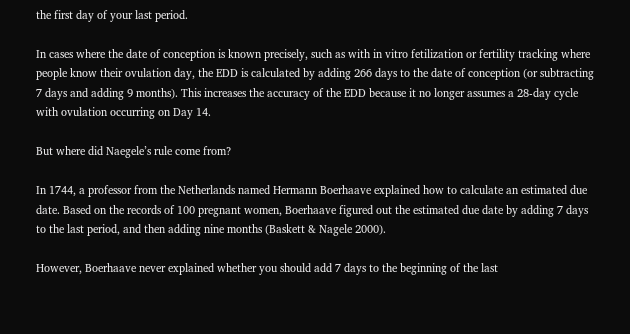the first day of your last period.

In cases where the date of conception is known precisely, such as with in vitro fetilization or fertility tracking where people know their ovulation day, the EDD is calculated by adding 266 days to the date of conception (or subtracting 7 days and adding 9 months). This increases the accuracy of the EDD because it no longer assumes a 28-day cycle with ovulation occurring on Day 14.

But where did Naegele’s rule come from?

In 1744, a professor from the Netherlands named Hermann Boerhaave explained how to calculate an estimated due date. Based on the records of 100 pregnant women, Boerhaave figured out the estimated due date by adding 7 days to the last period, and then adding nine months (Baskett & Nagele 2000).

However, Boerhaave never explained whether you should add 7 days to the beginning of the last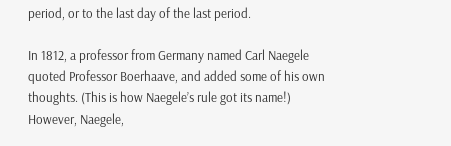period, or to the last day of the last period.

In 1812, a professor from Germany named Carl Naegele quoted Professor Boerhaave, and added some of his own thoughts. (This is how Naegele’s rule got its name!) However, Naegele,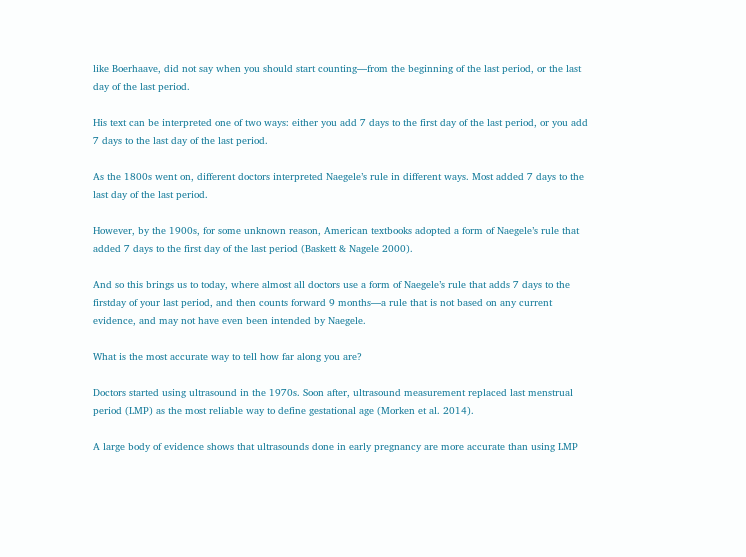like Boerhaave, did not say when you should start counting—from the beginning of the last period, or the last day of the last period.

His text can be interpreted one of two ways: either you add 7 days to the first day of the last period, or you add 7 days to the last day of the last period.

As the 1800s went on, different doctors interpreted Naegele’s rule in different ways. Most added 7 days to the last day of the last period.

However, by the 1900s, for some unknown reason, American textbooks adopted a form of Naegele’s rule that added 7 days to the first day of the last period (Baskett & Nagele 2000).

And so this brings us to today, where almost all doctors use a form of Naegele’s rule that adds 7 days to the firstday of your last period, and then counts forward 9 months—a rule that is not based on any current evidence, and may not have even been intended by Naegele.

What is the most accurate way to tell how far along you are?

Doctors started using ultrasound in the 1970s. Soon after, ultrasound measurement replaced last menstrual period (LMP) as the most reliable way to define gestational age (Morken et al. 2014).

A large body of evidence shows that ultrasounds done in early pregnancy are more accurate than using LMP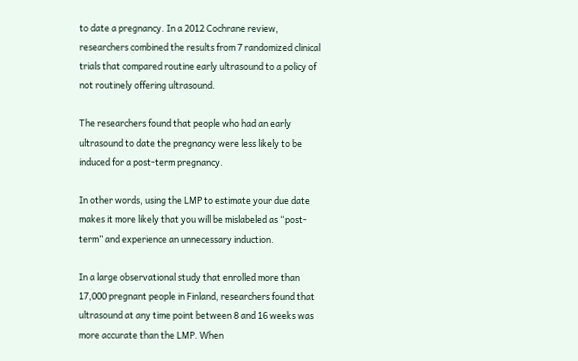to date a pregnancy. In a 2012 Cochrane review, researchers combined the results from 7 randomized clinical trials that compared routine early ultrasound to a policy of not routinely offering ultrasound.

The researchers found that people who had an early ultrasound to date the pregnancy were less likely to be induced for a post-term pregnancy.

In other words, using the LMP to estimate your due date makes it more likely that you will be mislabeled as “post-term” and experience an unnecessary induction.

In a large observational study that enrolled more than 17,000 pregnant people in Finland, researchers found that ultrasound at any time point between 8 and 16 weeks was more accurate than the LMP. When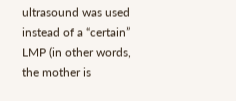ultrasound was used instead of a “certain” LMP (in other words, the mother is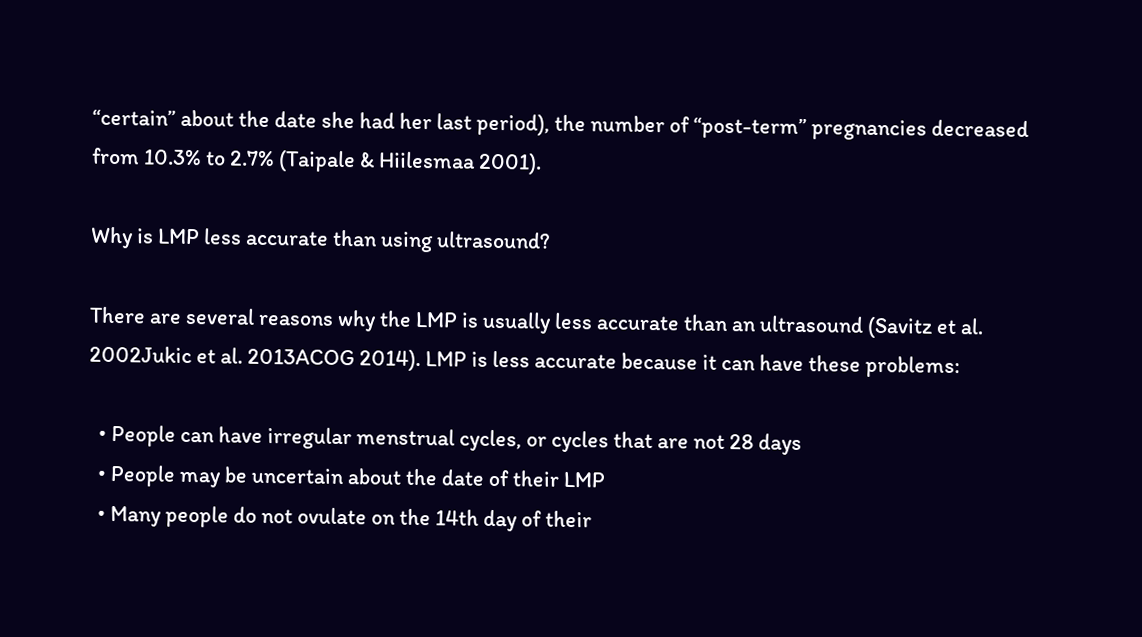“certain” about the date she had her last period), the number of “post-term” pregnancies decreased from 10.3% to 2.7% (Taipale & Hiilesmaa 2001).

Why is LMP less accurate than using ultrasound?

There are several reasons why the LMP is usually less accurate than an ultrasound (Savitz et al. 2002Jukic et al. 2013ACOG 2014). LMP is less accurate because it can have these problems:

  • People can have irregular menstrual cycles, or cycles that are not 28 days
  • People may be uncertain about the date of their LMP
  • Many people do not ovulate on the 14th day of their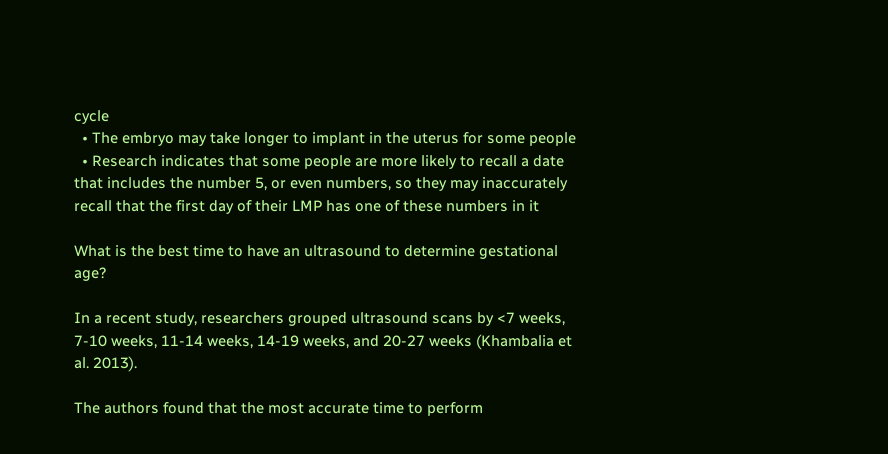cycle
  • The embryo may take longer to implant in the uterus for some people
  • Research indicates that some people are more likely to recall a date that includes the number 5, or even numbers, so they may inaccurately recall that the first day of their LMP has one of these numbers in it

What is the best time to have an ultrasound to determine gestational age?

In a recent study, researchers grouped ultrasound scans by <7 weeks, 7-10 weeks, 11-14 weeks, 14-19 weeks, and 20-27 weeks (Khambalia et al. 2013).

The authors found that the most accurate time to perform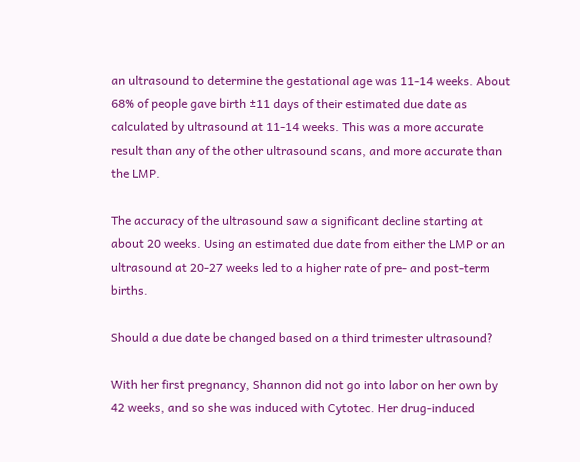an ultrasound to determine the gestational age was 11-14 weeks. About 68% of people gave birth ±11 days of their estimated due date as calculated by ultrasound at 11-14 weeks. This was a more accurate result than any of the other ultrasound scans, and more accurate than the LMP.

The accuracy of the ultrasound saw a significant decline starting at about 20 weeks. Using an estimated due date from either the LMP or an ultrasound at 20-27 weeks led to a higher rate of pre- and post-term births.

Should a due date be changed based on a third trimester ultrasound?

With her first pregnancy, Shannon did not go into labor on her own by 42 weeks, and so she was induced with Cytotec. Her drug-induced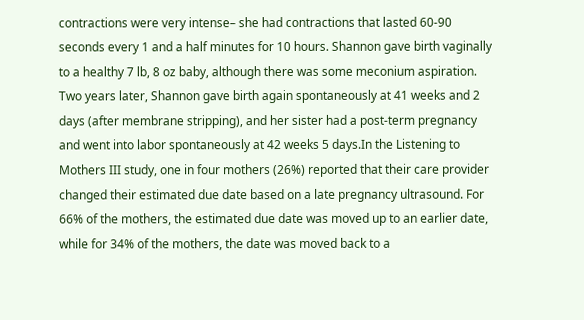contractions were very intense– she had contractions that lasted 60-90 seconds every 1 and a half minutes for 10 hours. Shannon gave birth vaginally to a healthy 7 lb, 8 oz baby, although there was some meconium aspiration. Two years later, Shannon gave birth again spontaneously at 41 weeks and 2 days (after membrane stripping), and her sister had a post-term pregnancy and went into labor spontaneously at 42 weeks 5 days.In the Listening to Mothers III study, one in four mothers (26%) reported that their care provider changed their estimated due date based on a late pregnancy ultrasound. For 66% of the mothers, the estimated due date was moved up to an earlier date, while for 34% of the mothers, the date was moved back to a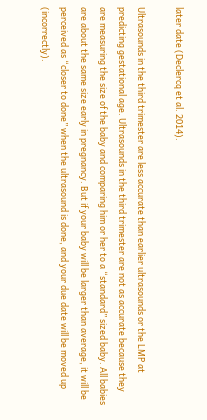later date (Declercq et al. 2014).

Ultrasounds in the third trimester are less accurate than earlier ultrasounds or the LMP at predicting gestational age. Ultrasounds in the third trimester are not as accurate because they are measuring the size of the baby and comparing him or her to a “standard” sized baby. All babies are about the same size early in pregnancy. But if your baby will be larger than average, it will be perceived as “closer to done” when the ultrasound is done, and your due date will be moved up (incorrectly).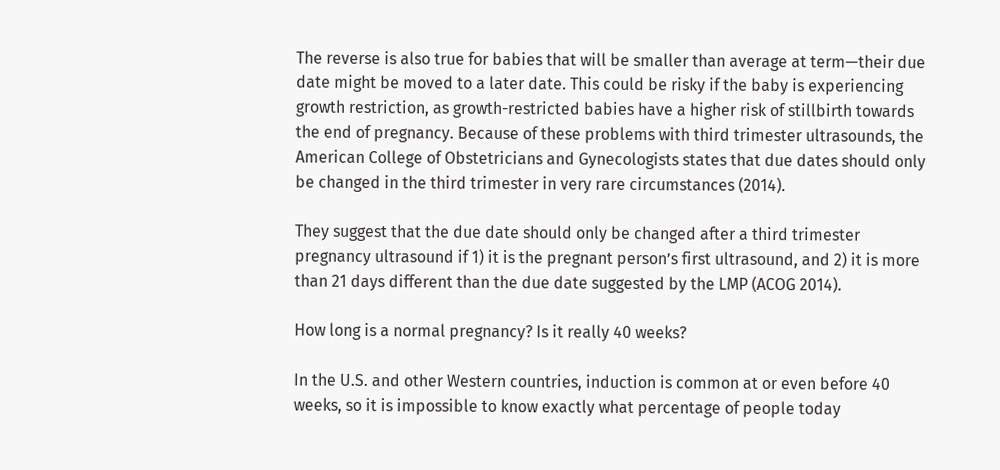The reverse is also true for babies that will be smaller than average at term—their due date might be moved to a later date. This could be risky if the baby is experiencing growth restriction, as growth-restricted babies have a higher risk of stillbirth towards the end of pregnancy. Because of these problems with third trimester ultrasounds, the American College of Obstetricians and Gynecologists states that due dates should only be changed in the third trimester in very rare circumstances (2014).

They suggest that the due date should only be changed after a third trimester pregnancy ultrasound if 1) it is the pregnant person’s first ultrasound, and 2) it is more than 21 days different than the due date suggested by the LMP (ACOG 2014).

How long is a normal pregnancy? Is it really 40 weeks?

In the U.S. and other Western countries, induction is common at or even before 40 weeks, so it is impossible to know exactly what percentage of people today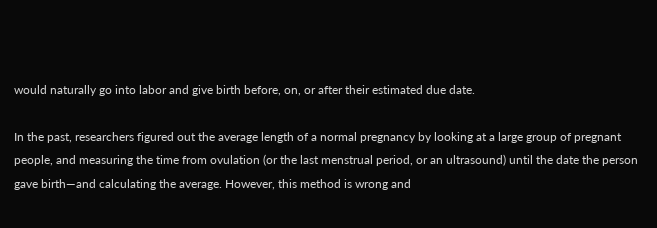would naturally go into labor and give birth before, on, or after their estimated due date.

In the past, researchers figured out the average length of a normal pregnancy by looking at a large group of pregnant people, and measuring the time from ovulation (or the last menstrual period, or an ultrasound) until the date the person gave birth—and calculating the average. However, this method is wrong and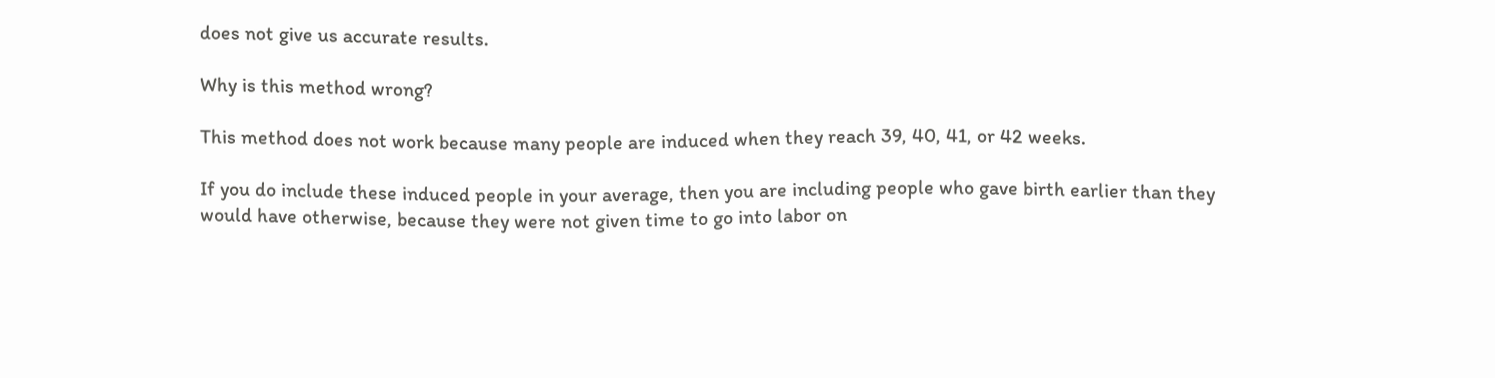does not give us accurate results.

Why is this method wrong?

This method does not work because many people are induced when they reach 39, 40, 41, or 42 weeks.

If you do include these induced people in your average, then you are including people who gave birth earlier than they would have otherwise, because they were not given time to go into labor on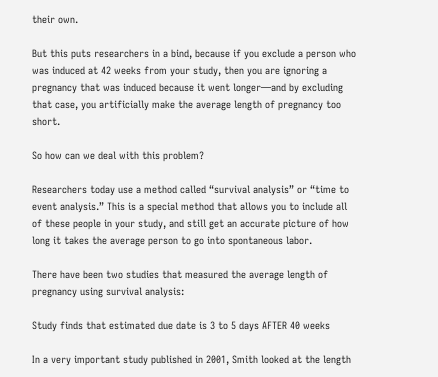their own.

But this puts researchers in a bind, because if you exclude a person who was induced at 42 weeks from your study, then you are ignoring a pregnancy that was induced because it went longer—and by excluding that case, you artificially make the average length of pregnancy too short.

So how can we deal with this problem?

Researchers today use a method called “survival analysis” or “time to event analysis.” This is a special method that allows you to include all of these people in your study, and still get an accurate picture of how long it takes the average person to go into spontaneous labor.

There have been two studies that measured the average length of pregnancy using survival analysis:

Study finds that estimated due date is 3 to 5 days AFTER 40 weeks

In a very important study published in 2001, Smith looked at the length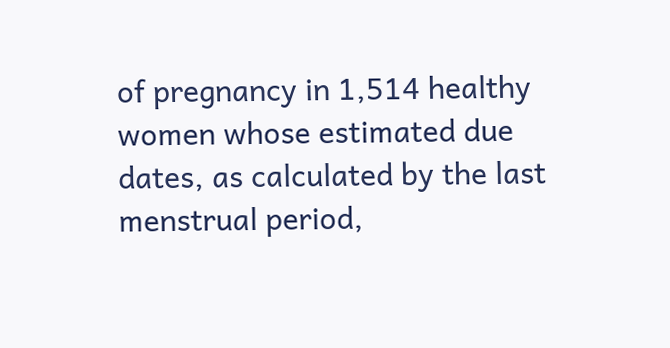of pregnancy in 1,514 healthy women whose estimated due dates, as calculated by the last menstrual period,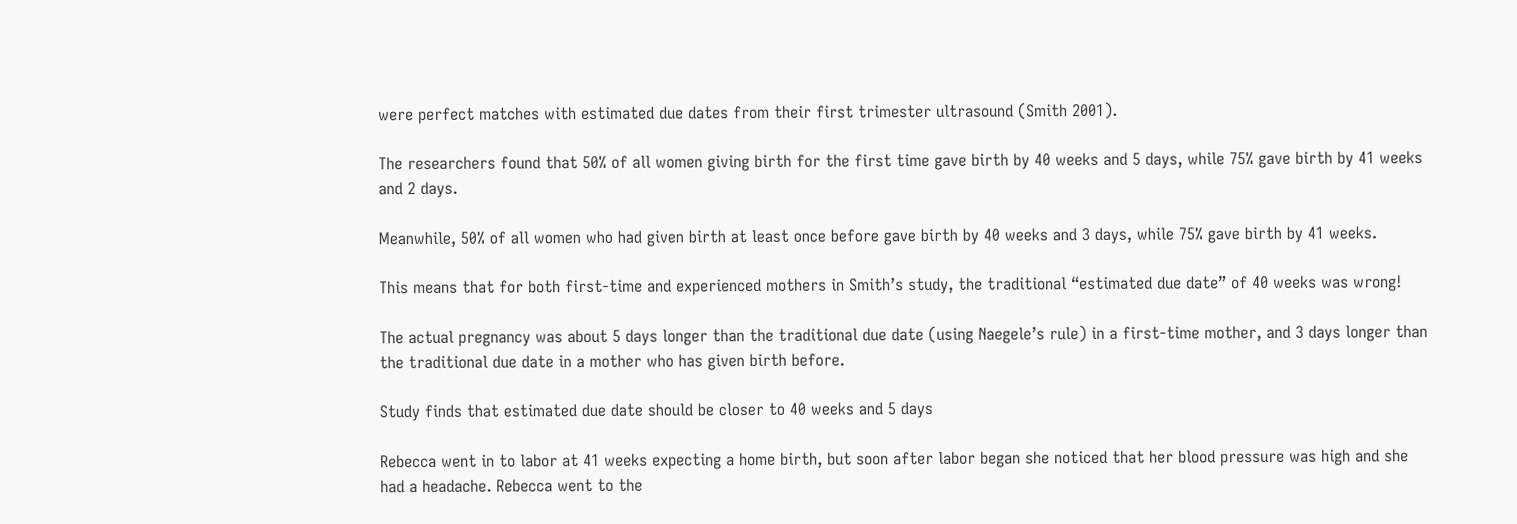were perfect matches with estimated due dates from their first trimester ultrasound (Smith 2001).

The researchers found that 50% of all women giving birth for the first time gave birth by 40 weeks and 5 days, while 75% gave birth by 41 weeks and 2 days.

Meanwhile, 50% of all women who had given birth at least once before gave birth by 40 weeks and 3 days, while 75% gave birth by 41 weeks.

This means that for both first-time and experienced mothers in Smith’s study, the traditional “estimated due date” of 40 weeks was wrong!

The actual pregnancy was about 5 days longer than the traditional due date (using Naegele’s rule) in a first-time mother, and 3 days longer than the traditional due date in a mother who has given birth before.

Study finds that estimated due date should be closer to 40 weeks and 5 days

Rebecca went in to labor at 41 weeks expecting a home birth, but soon after labor began she noticed that her blood pressure was high and she had a headache. Rebecca went to the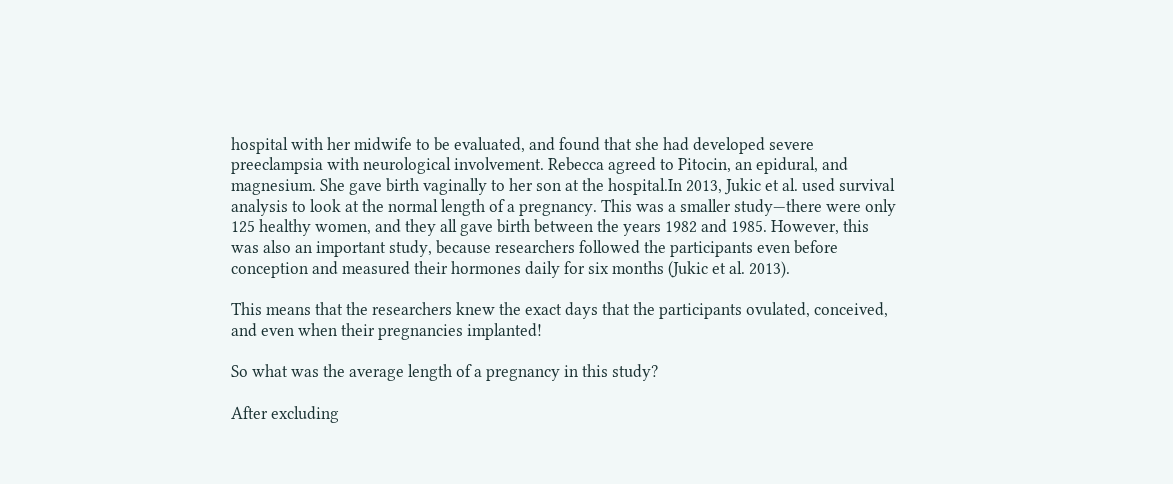hospital with her midwife to be evaluated, and found that she had developed severe preeclampsia with neurological involvement. Rebecca agreed to Pitocin, an epidural, and magnesium. She gave birth vaginally to her son at the hospital.In 2013, Jukic et al. used survival analysis to look at the normal length of a pregnancy. This was a smaller study—there were only 125 healthy women, and they all gave birth between the years 1982 and 1985. However, this was also an important study, because researchers followed the participants even before conception and measured their hormones daily for six months (Jukic et al. 2013).

This means that the researchers knew the exact days that the participants ovulated, conceived, and even when their pregnancies implanted!

So what was the average length of a pregnancy in this study?

After excluding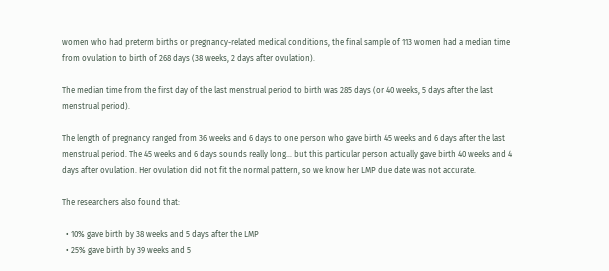women who had preterm births or pregnancy-related medical conditions, the final sample of 113 women had a median time from ovulation to birth of 268 days (38 weeks, 2 days after ovulation).

The median time from the first day of the last menstrual period to birth was 285 days (or 40 weeks, 5 days after the last menstrual period).

The length of pregnancy ranged from 36 weeks and 6 days to one person who gave birth 45 weeks and 6 days after the last menstrual period. The 45 weeks and 6 days sounds really long… but this particular person actually gave birth 40 weeks and 4 days after ovulation. Her ovulation did not fit the normal pattern, so we know her LMP due date was not accurate.

The researchers also found that:

  • 10% gave birth by 38 weeks and 5 days after the LMP
  • 25% gave birth by 39 weeks and 5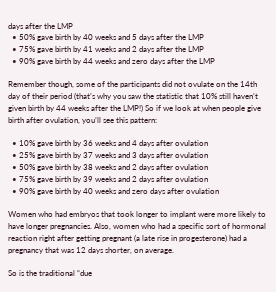days after the LMP
  • 50% gave birth by 40 weeks and 5 days after the LMP
  • 75% gave birth by 41 weeks and 2 days after the LMP
  • 90% gave birth by 44 weeks and zero days after the LMP

Remember though, some of the participants did not ovulate on the 14th day of their period (that’s why you saw the statistic that 10% still haven’t given birth by 44 weeks after the LMP!) So if we look at when people give birth after ovulation, you’ll see this pattern:

  • 10% gave birth by 36 weeks and 4 days after ovulation
  • 25% gave birth by 37 weeks and 3 days after ovulation
  • 50% gave birth by 38 weeks and 2 days after ovulation
  • 75% gave birth by 39 weeks and 2 days after ovulation
  • 90% gave birth by 40 weeks and zero days after ovulation

Women who had embryos that took longer to implant were more likely to have longer pregnancies. Also, women who had a specific sort of hormonal reaction right after getting pregnant (a late rise in progesterone) had a pregnancy that was 12 days shorter, on average.

So is the traditional “due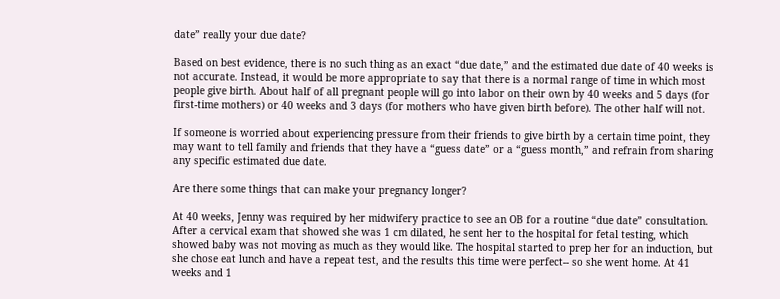date” really your due date?

Based on best evidence, there is no such thing as an exact “due date,” and the estimated due date of 40 weeks is not accurate. Instead, it would be more appropriate to say that there is a normal range of time in which most people give birth. About half of all pregnant people will go into labor on their own by 40 weeks and 5 days (for first-time mothers) or 40 weeks and 3 days (for mothers who have given birth before). The other half will not.

If someone is worried about experiencing pressure from their friends to give birth by a certain time point, they may want to tell family and friends that they have a “guess date” or a “guess month,” and refrain from sharing any specific estimated due date.

Are there some things that can make your pregnancy longer?

At 40 weeks, Jenny was required by her midwifery practice to see an OB for a routine “due date” consultation. After a cervical exam that showed she was 1 cm dilated, he sent her to the hospital for fetal testing, which showed baby was not moving as much as they would like. The hospital started to prep her for an induction, but she chose eat lunch and have a repeat test, and the results this time were perfect-- so she went home. At 41 weeks and 1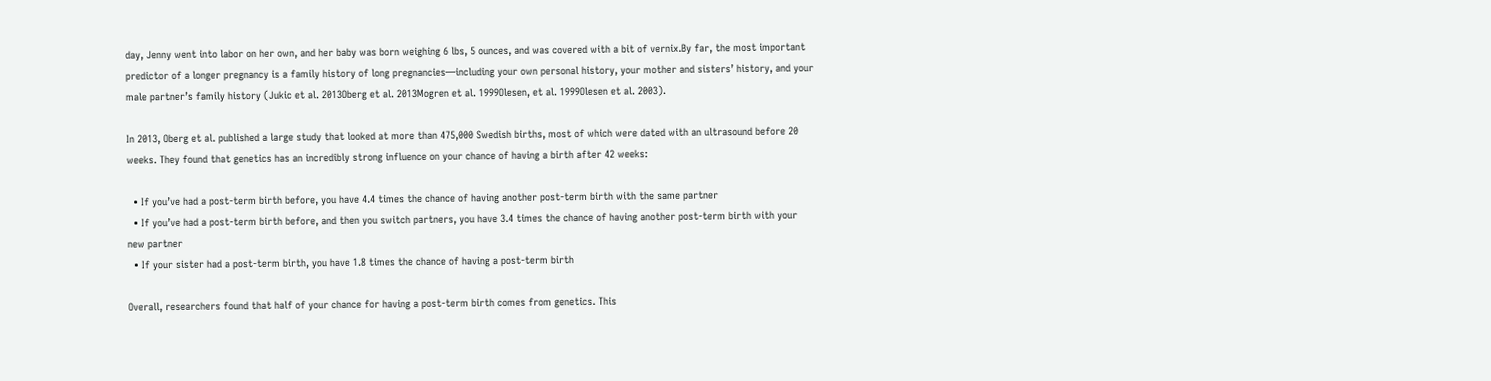day, Jenny went into labor on her own, and her baby was born weighing 6 lbs, 5 ounces, and was covered with a bit of vernix.By far, the most important predictor of a longer pregnancy is a family history of long pregnancies—including your own personal history, your mother and sisters’ history, and your male partner’s family history (Jukic et al. 2013Oberg et al. 2013Mogren et al. 1999Olesen, et al. 1999Olesen et al. 2003).

In 2013, Oberg et al. published a large study that looked at more than 475,000 Swedish births, most of which were dated with an ultrasound before 20 weeks. They found that genetics has an incredibly strong influence on your chance of having a birth after 42 weeks:

  • If you’ve had a post-term birth before, you have 4.4 times the chance of having another post-term birth with the same partner
  • If you’ve had a post-term birth before, and then you switch partners, you have 3.4 times the chance of having another post-term birth with your new partner
  • If your sister had a post-term birth, you have 1.8 times the chance of having a post-term birth

Overall, researchers found that half of your chance for having a post-term birth comes from genetics. This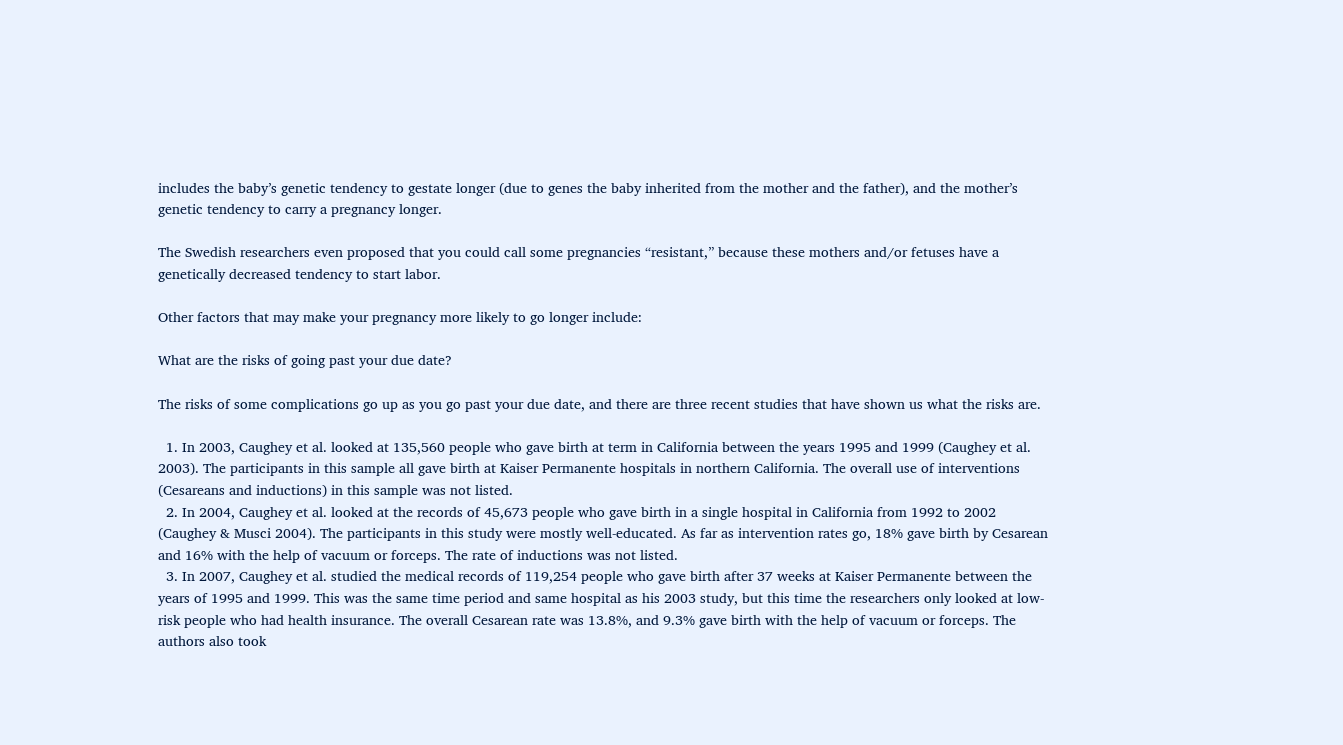includes the baby’s genetic tendency to gestate longer (due to genes the baby inherited from the mother and the father), and the mother’s genetic tendency to carry a pregnancy longer.

The Swedish researchers even proposed that you could call some pregnancies “resistant,” because these mothers and/or fetuses have a genetically decreased tendency to start labor.

Other factors that may make your pregnancy more likely to go longer include:

What are the risks of going past your due date?

The risks of some complications go up as you go past your due date, and there are three recent studies that have shown us what the risks are.

  1. In 2003, Caughey et al. looked at 135,560 people who gave birth at term in California between the years 1995 and 1999 (Caughey et al. 2003). The participants in this sample all gave birth at Kaiser Permanente hospitals in northern California. The overall use of interventions (Cesareans and inductions) in this sample was not listed.
  2. In 2004, Caughey et al. looked at the records of 45,673 people who gave birth in a single hospital in California from 1992 to 2002 (Caughey & Musci 2004). The participants in this study were mostly well-educated. As far as intervention rates go, 18% gave birth by Cesarean and 16% with the help of vacuum or forceps. The rate of inductions was not listed.
  3. In 2007, Caughey et al. studied the medical records of 119,254 people who gave birth after 37 weeks at Kaiser Permanente between the years of 1995 and 1999. This was the same time period and same hospital as his 2003 study, but this time the researchers only looked at low-risk people who had health insurance. The overall Cesarean rate was 13.8%, and 9.3% gave birth with the help of vacuum or forceps. The authors also took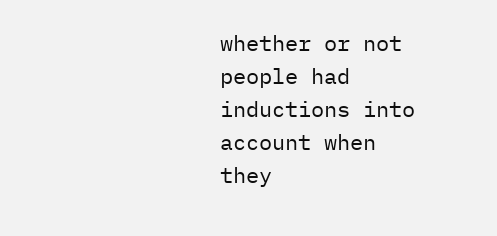whether or not people had inductions into account when they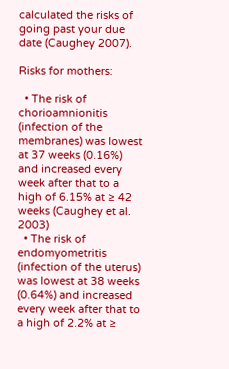calculated the risks of going past your due date (Caughey 2007).

Risks for mothers:

  • The risk of chorioamnionitis (infection of the membranes) was lowest at 37 weeks (0.16%) and increased every week after that to a high of 6.15% at ≥ 42 weeks (Caughey et al. 2003)
  • The risk of endomyometritis (infection of the uterus) was lowest at 38 weeks (0.64%) and increased every week after that to a high of 2.2% at ≥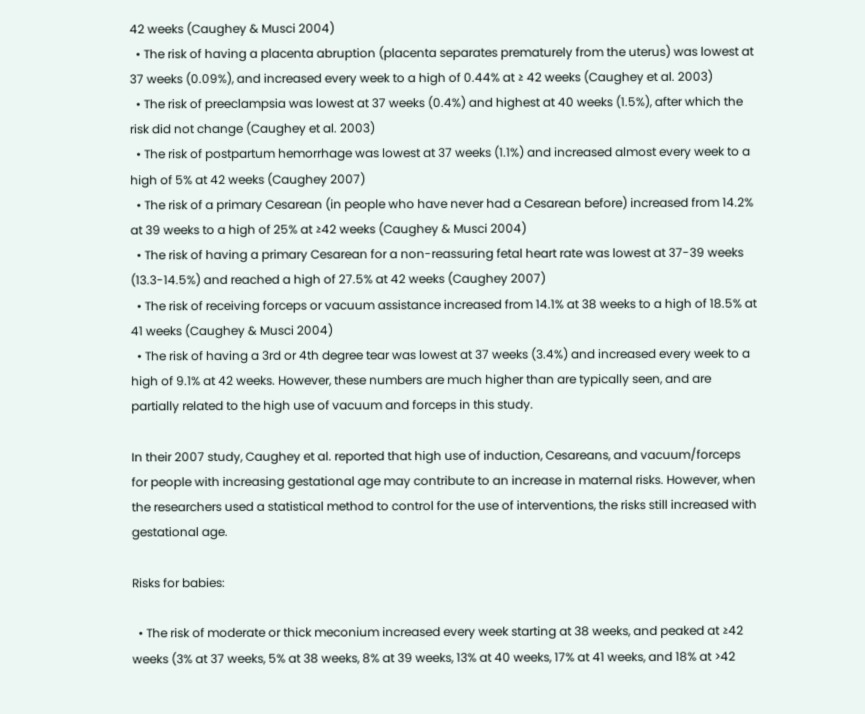42 weeks (Caughey & Musci 2004)
  • The risk of having a placenta abruption (placenta separates prematurely from the uterus) was lowest at 37 weeks (0.09%), and increased every week to a high of 0.44% at ≥ 42 weeks (Caughey et al. 2003)
  • The risk of preeclampsia was lowest at 37 weeks (0.4%) and highest at 40 weeks (1.5%), after which the risk did not change (Caughey et al. 2003)
  • The risk of postpartum hemorrhage was lowest at 37 weeks (1.1%) and increased almost every week to a high of 5% at 42 weeks (Caughey 2007)
  • The risk of a primary Cesarean (in people who have never had a Cesarean before) increased from 14.2% at 39 weeks to a high of 25% at ≥42 weeks (Caughey & Musci 2004)
  • The risk of having a primary Cesarean for a non-reassuring fetal heart rate was lowest at 37-39 weeks (13.3-14.5%) and reached a high of 27.5% at 42 weeks (Caughey 2007)
  • The risk of receiving forceps or vacuum assistance increased from 14.1% at 38 weeks to a high of 18.5% at 41 weeks (Caughey & Musci 2004)
  • The risk of having a 3rd or 4th degree tear was lowest at 37 weeks (3.4%) and increased every week to a high of 9.1% at 42 weeks. However, these numbers are much higher than are typically seen, and are partially related to the high use of vacuum and forceps in this study.

In their 2007 study, Caughey et al. reported that high use of induction, Cesareans, and vacuum/forceps for people with increasing gestational age may contribute to an increase in maternal risks. However, when the researchers used a statistical method to control for the use of interventions, the risks still increased with gestational age.

Risks for babies:

  • The risk of moderate or thick meconium increased every week starting at 38 weeks, and peaked at ≥42 weeks (3% at 37 weeks, 5% at 38 weeks, 8% at 39 weeks, 13% at 40 weeks, 17% at 41 weeks, and 18% at >42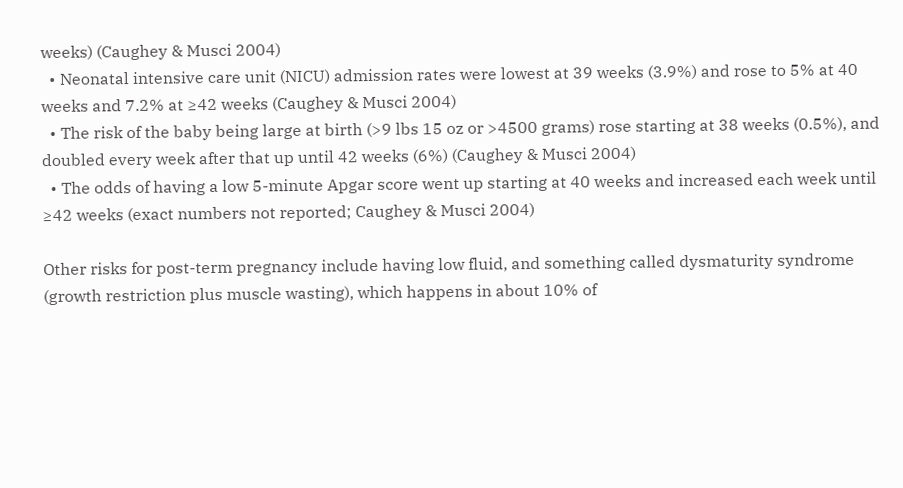weeks) (Caughey & Musci 2004)
  • Neonatal intensive care unit (NICU) admission rates were lowest at 39 weeks (3.9%) and rose to 5% at 40 weeks and 7.2% at ≥42 weeks (Caughey & Musci 2004)
  • The risk of the baby being large at birth (>9 lbs 15 oz or >4500 grams) rose starting at 38 weeks (0.5%), and doubled every week after that up until 42 weeks (6%) (Caughey & Musci 2004)
  • The odds of having a low 5-minute Apgar score went up starting at 40 weeks and increased each week until ≥42 weeks (exact numbers not reported; Caughey & Musci 2004)

Other risks for post-term pregnancy include having low fluid, and something called dysmaturity syndrome (growth restriction plus muscle wasting), which happens in about 10% of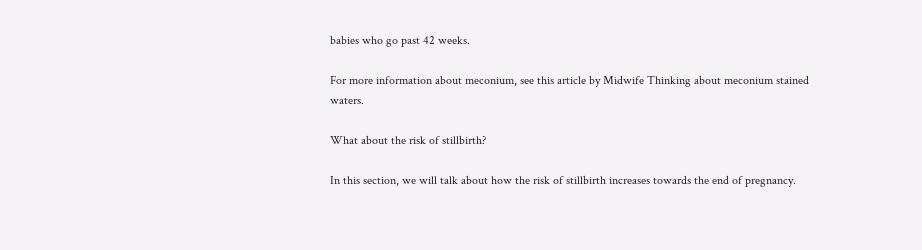babies who go past 42 weeks.

For more information about meconium, see this article by Midwife Thinking about meconium stained waters.

What about the risk of stillbirth?

In this section, we will talk about how the risk of stillbirth increases towards the end of pregnancy.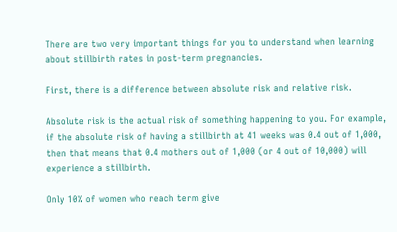There are two very important things for you to understand when learning about stillbirth rates in post-term pregnancies.

First, there is a difference between absolute risk and relative risk.

Absolute risk is the actual risk of something happening to you. For example, if the absolute risk of having a stillbirth at 41 weeks was 0.4 out of 1,000, then that means that 0.4 mothers out of 1,000 (or 4 out of 10,000) will experience a stillbirth.

Only 10% of women who reach term give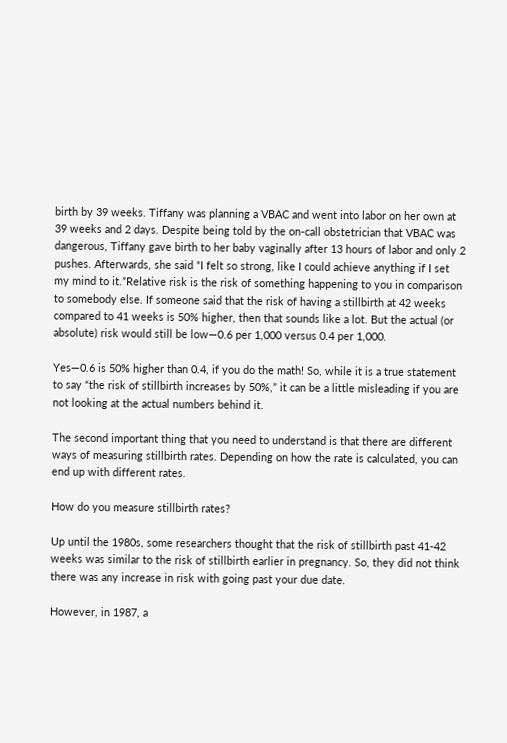birth by 39 weeks. Tiffany was planning a VBAC and went into labor on her own at 39 weeks and 2 days. Despite being told by the on-call obstetrician that VBAC was dangerous, Tiffany gave birth to her baby vaginally after 13 hours of labor and only 2 pushes. Afterwards, she said “I felt so strong, like I could achieve anything if I set my mind to it.”Relative risk is the risk of something happening to you in comparison to somebody else. If someone said that the risk of having a stillbirth at 42 weeks compared to 41 weeks is 50% higher, then that sounds like a lot. But the actual (or absolute) risk would still be low—0.6 per 1,000 versus 0.4 per 1,000.

Yes—0.6 is 50% higher than 0.4, if you do the math! So, while it is a true statement to say “the risk of stillbirth increases by 50%,” it can be a little misleading if you are not looking at the actual numbers behind it.

The second important thing that you need to understand is that there are different ways of measuring stillbirth rates. Depending on how the rate is calculated, you can end up with different rates.

How do you measure stillbirth rates?

Up until the 1980s, some researchers thought that the risk of stillbirth past 41-42 weeks was similar to the risk of stillbirth earlier in pregnancy. So, they did not think there was any increase in risk with going past your due date.

However, in 1987, a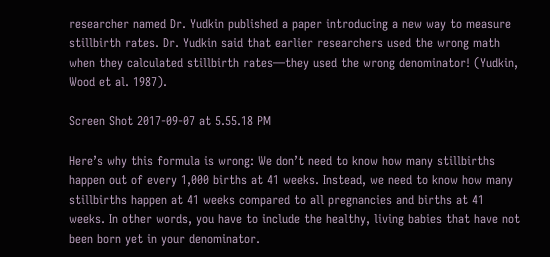researcher named Dr. Yudkin published a paper introducing a new way to measure stillbirth rates. Dr. Yudkin said that earlier researchers used the wrong math when they calculated stillbirth rates—they used the wrong denominator! (Yudkin, Wood et al. 1987).

Screen Shot 2017-09-07 at 5.55.18 PM

Here’s why this formula is wrong: We don’t need to know how many stillbirths happen out of every 1,000 births at 41 weeks. Instead, we need to know how many stillbirths happen at 41 weeks compared to all pregnancies and births at 41 weeks. In other words, you have to include the healthy, living babies that have not been born yet in your denominator.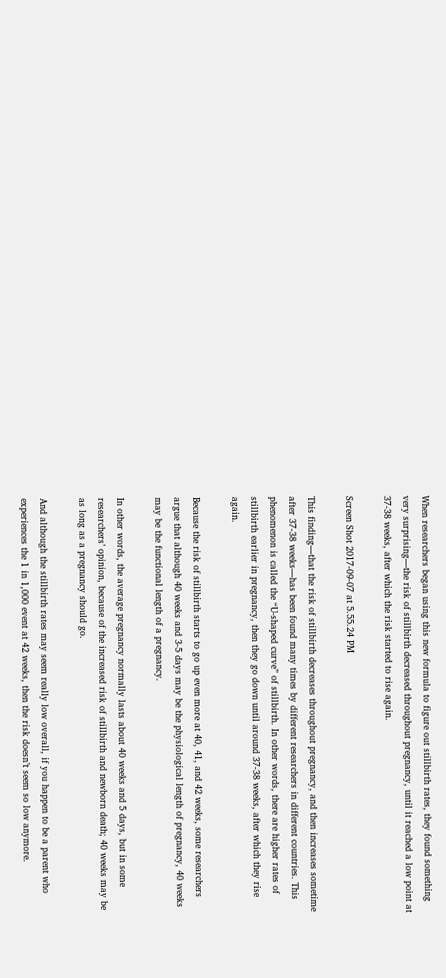When researchers began using this new formula to figure out stillbirth rates, they found something very surprising—the risk of stillbirth decreased throughout pregnancy, until it reached a low point at 37-38 weeks, after which the risk started to rise again.

Screen Shot 2017-09-07 at 5.55.24 PM

This finding—that the risk of stillbirth decreases throughout pregnancy, and then increases sometime after 37-38 weeks—has been found many times by different researchers in different countries. This phenomenon is called the “U-shaped curve” of stillbirth. In other words, there are higher rates of stillbirth earlier in pregnancy, then they go down until around 37-38 weeks, after which they rise again.

Because the risk of stillbirth starts to go up even more at 40, 41, and 42 weeks, some researchers argue that although 40 weeks and 3-5 days may be the physiological length of pregnancy, 40 weeks may be the functional length of a pregnancy.

In other words, the average pregnancy normally lasts about 40 weeks and 5 days, but in some researchers’ opinion, because of the increased risk of stillbirth and newborn death; 40 weeks may be as long as a pregnancy should go.

And although the stillbirth rates may seem really low overall, if you happen to be a parent who experiences the 1 in 1,000 event at 42 weeks, then the risk doesn’t seem so low anymore.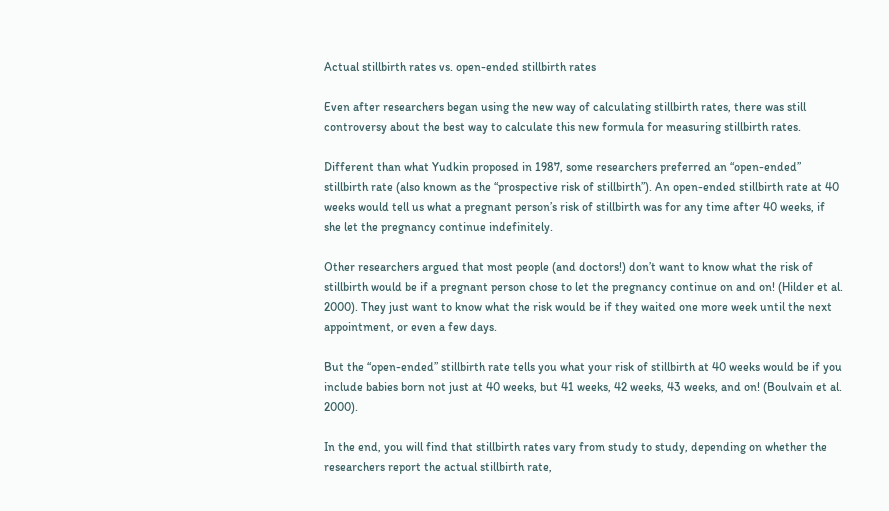Actual stillbirth rates vs. open-ended stillbirth rates

Even after researchers began using the new way of calculating stillbirth rates, there was still controversy about the best way to calculate this new formula for measuring stillbirth rates.

Different than what Yudkin proposed in 1987, some researchers preferred an “open-ended” stillbirth rate (also known as the “prospective risk of stillbirth”). An open-ended stillbirth rate at 40 weeks would tell us what a pregnant person’s risk of stillbirth was for any time after 40 weeks, if she let the pregnancy continue indefinitely.

Other researchers argued that most people (and doctors!) don’t want to know what the risk of stillbirth would be if a pregnant person chose to let the pregnancy continue on and on! (Hilder et al. 2000). They just want to know what the risk would be if they waited one more week until the next appointment, or even a few days.

But the “open-ended” stillbirth rate tells you what your risk of stillbirth at 40 weeks would be if you include babies born not just at 40 weeks, but 41 weeks, 42 weeks, 43 weeks, and on! (Boulvain et al. 2000).

In the end, you will find that stillbirth rates vary from study to study, depending on whether the researchers report the actual stillbirth rate,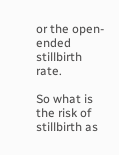or the open-ended stillbirth rate.

So what is the risk of stillbirth as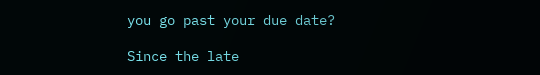you go past your due date?

Since the late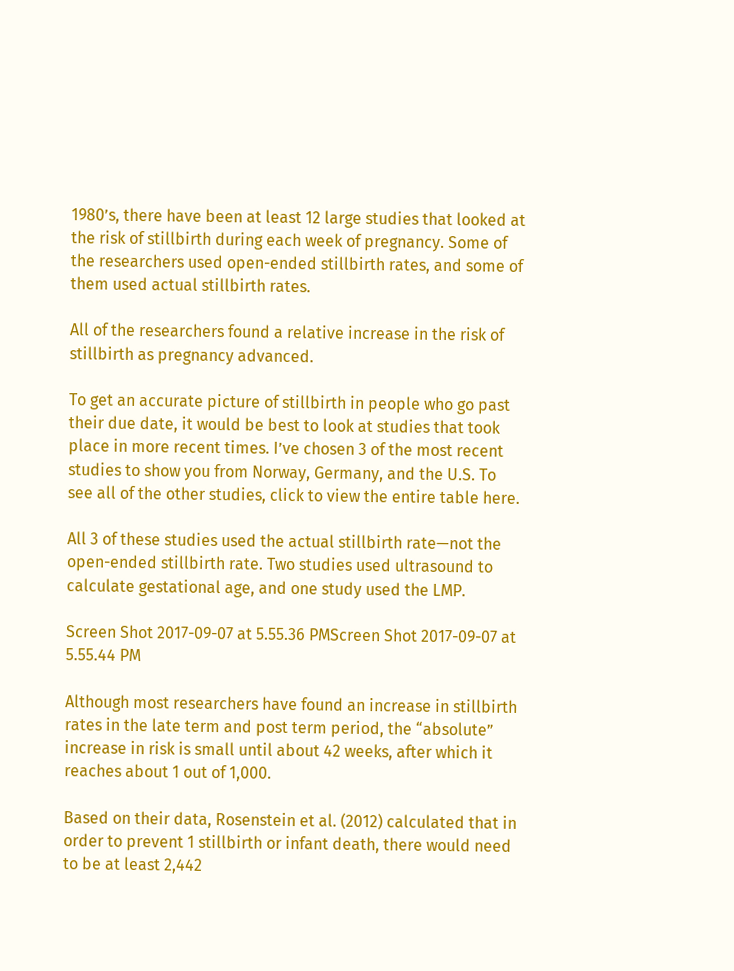1980’s, there have been at least 12 large studies that looked at the risk of stillbirth during each week of pregnancy. Some of the researchers used open-ended stillbirth rates, and some of them used actual stillbirth rates.

All of the researchers found a relative increase in the risk of stillbirth as pregnancy advanced.

To get an accurate picture of stillbirth in people who go past their due date, it would be best to look at studies that took place in more recent times. I’ve chosen 3 of the most recent studies to show you from Norway, Germany, and the U.S. To see all of the other studies, click to view the entire table here.

All 3 of these studies used the actual stillbirth rate—not the open-ended stillbirth rate. Two studies used ultrasound to calculate gestational age, and one study used the LMP.

Screen Shot 2017-09-07 at 5.55.36 PMScreen Shot 2017-09-07 at 5.55.44 PM

Although most researchers have found an increase in stillbirth rates in the late term and post term period, the “absolute” increase in risk is small until about 42 weeks, after which it reaches about 1 out of 1,000.

Based on their data, Rosenstein et al. (2012) calculated that in order to prevent 1 stillbirth or infant death, there would need to be at least 2,442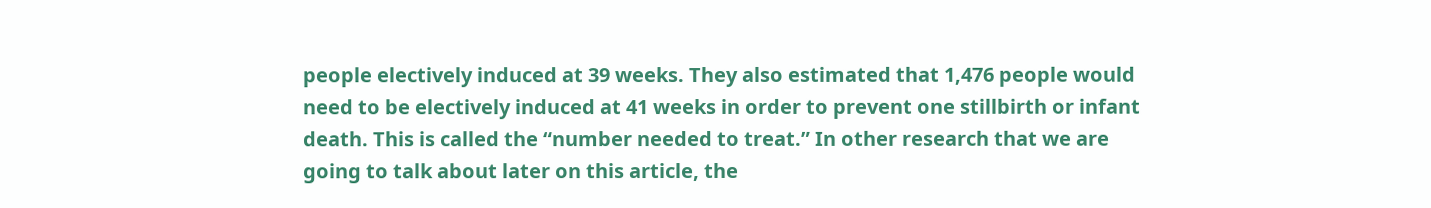people electively induced at 39 weeks. They also estimated that 1,476 people would need to be electively induced at 41 weeks in order to prevent one stillbirth or infant death. This is called the “number needed to treat.” In other research that we are going to talk about later on this article, the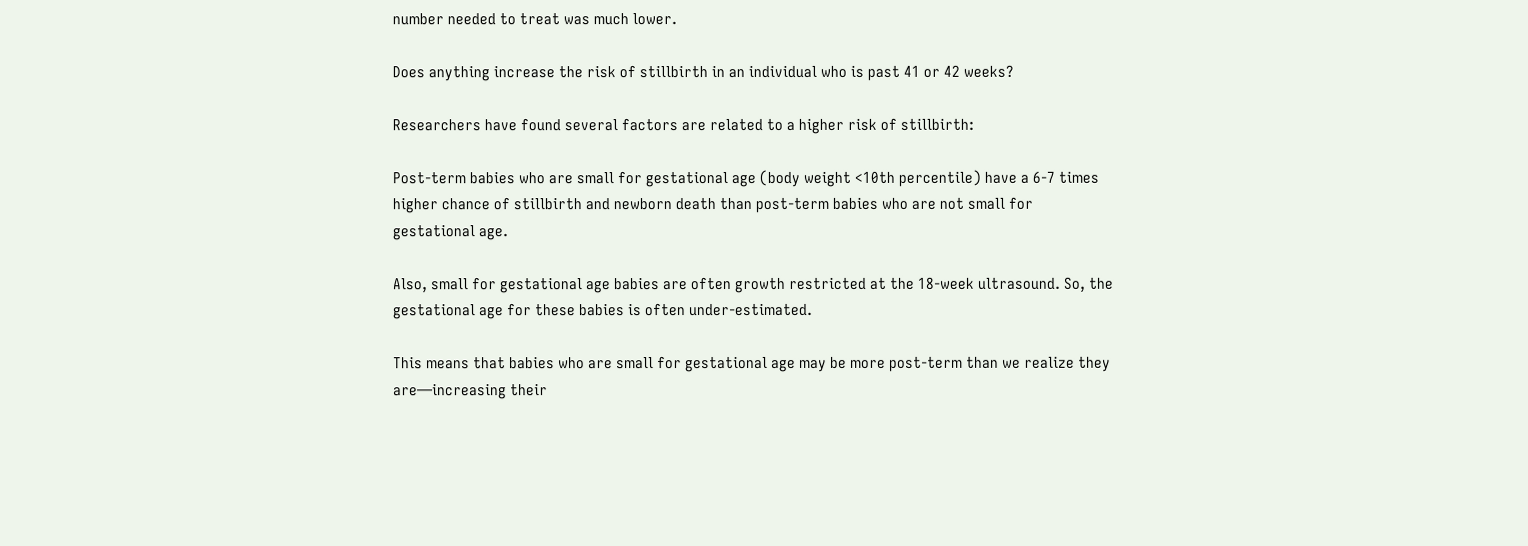number needed to treat was much lower.

Does anything increase the risk of stillbirth in an individual who is past 41 or 42 weeks?

Researchers have found several factors are related to a higher risk of stillbirth:

Post-term babies who are small for gestational age (body weight <10th percentile) have a 6-7 times higher chance of stillbirth and newborn death than post-term babies who are not small for gestational age.

Also, small for gestational age babies are often growth restricted at the 18-week ultrasound. So, the gestational age for these babies is often under-estimated.

This means that babies who are small for gestational age may be more post-term than we realize they are—increasing their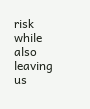risk while also leaving us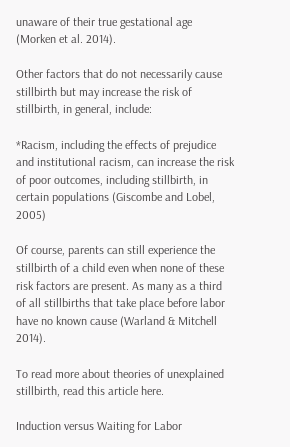unaware of their true gestational age (Morken et al. 2014).

Other factors that do not necessarily cause stillbirth but may increase the risk of stillbirth, in general, include:

*Racism, including the effects of prejudice and institutional racism, can increase the risk of poor outcomes, including stillbirth, in certain populations (Giscombe and Lobel, 2005)

Of course, parents can still experience the stillbirth of a child even when none of these risk factors are present. As many as a third of all stillbirths that take place before labor have no known cause (Warland & Mitchell 2014).

To read more about theories of unexplained stillbirth, read this article here.

Induction versus Waiting for Labor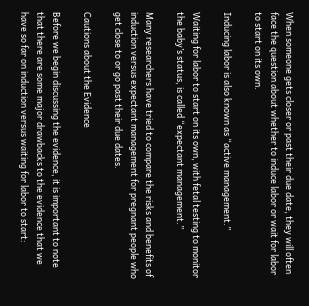When someone gets closer or past their due date, they will often face the question about whether to induce labor or wait for labor to start on its own.

Inducing labor is also known as “active management.”

Waiting for labor to start on its own, with fetal testing to monitor the baby’s status, is called “expectant management.”

Many researchers have tried to compare the risks and benefits of induction versus expectant management for pregnant people who get close to or go past their due dates.

Cautions about the Evidence

Before we begin discussing the evidence, it is important to note that there are some major drawbacks to the evidence that we have so far on induction versus waiting for labor to start: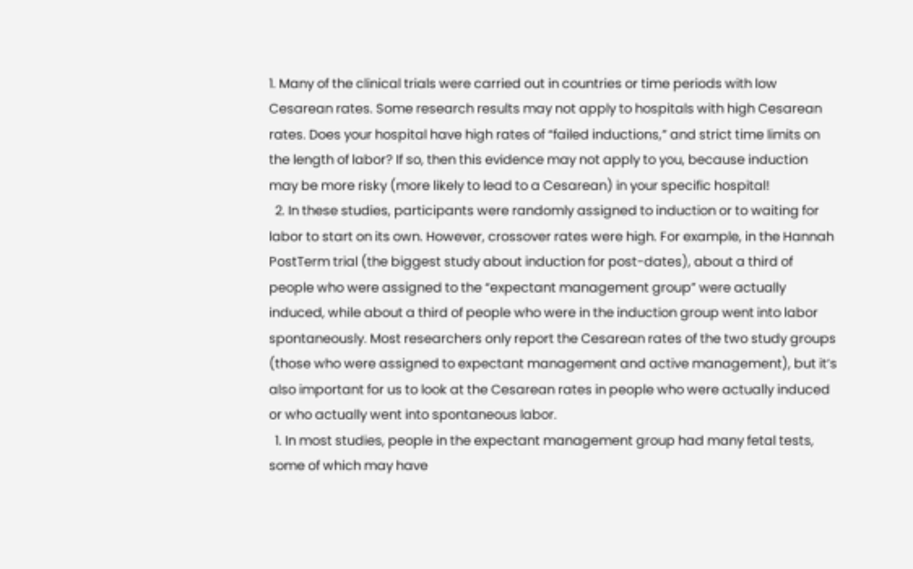1. Many of the clinical trials were carried out in countries or time periods with low Cesarean rates. Some research results may not apply to hospitals with high Cesarean rates. Does your hospital have high rates of “failed inductions,” and strict time limits on the length of labor? If so, then this evidence may not apply to you, because induction may be more risky (more likely to lead to a Cesarean) in your specific hospital!
  2. In these studies, participants were randomly assigned to induction or to waiting for labor to start on its own. However, crossover rates were high. For example, in the Hannah PostTerm trial (the biggest study about induction for post-dates), about a third of people who were assigned to the “expectant management group” were actually induced, while about a third of people who were in the induction group went into labor spontaneously. Most researchers only report the Cesarean rates of the two study groups (those who were assigned to expectant management and active management), but it’s also important for us to look at the Cesarean rates in people who were actually induced or who actually went into spontaneous labor.
  1. In most studies, people in the expectant management group had many fetal tests, some of which may have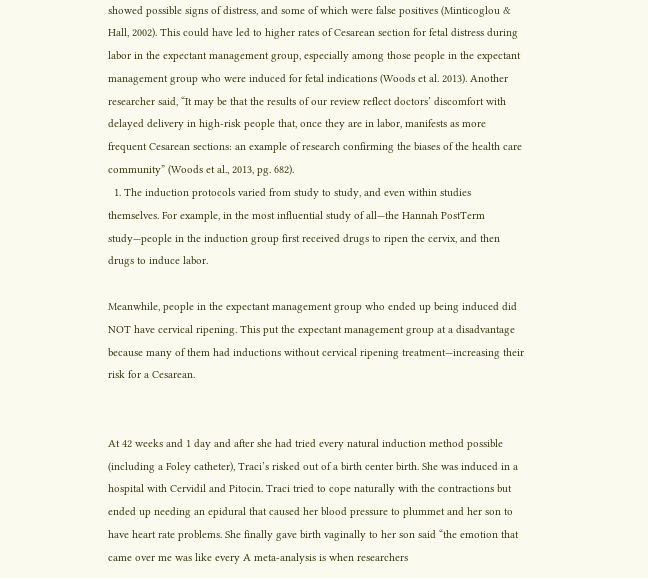showed possible signs of distress, and some of which were false positives (Minticoglou & Hall, 2002). This could have led to higher rates of Cesarean section for fetal distress during labor in the expectant management group, especially among those people in the expectant management group who were induced for fetal indications (Woods et al. 2013). Another researcher said, “It may be that the results of our review reflect doctors’ discomfort with delayed delivery in high-risk people that, once they are in labor, manifests as more frequent Cesarean sections: an example of research confirming the biases of the health care community” (Woods et al., 2013, pg. 682).
  1. The induction protocols varied from study to study, and even within studies themselves. For example, in the most influential study of all—the Hannah PostTerm study—people in the induction group first received drugs to ripen the cervix, and then drugs to induce labor.

Meanwhile, people in the expectant management group who ended up being induced did NOT have cervical ripening. This put the expectant management group at a disadvantage because many of them had inductions without cervical ripening treatment—increasing their risk for a Cesarean.


At 42 weeks and 1 day and after she had tried every natural induction method possible (including a Foley catheter), Traci’s risked out of a birth center birth. She was induced in a hospital with Cervidil and Pitocin. Traci tried to cope naturally with the contractions but ended up needing an epidural that caused her blood pressure to plummet and her son to have heart rate problems. She finally gave birth vaginally to her son said “the emotion that came over me was like every A meta-analysis is when researchers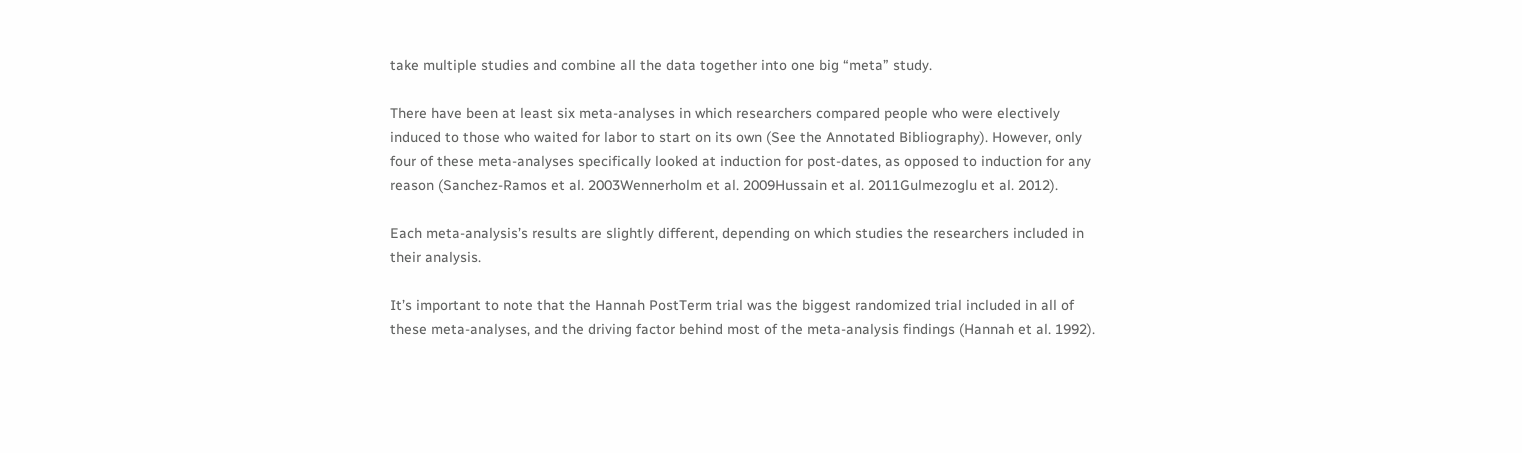take multiple studies and combine all the data together into one big “meta” study.

There have been at least six meta-analyses in which researchers compared people who were electively induced to those who waited for labor to start on its own (See the Annotated Bibliography). However, only four of these meta-analyses specifically looked at induction for post-dates, as opposed to induction for any reason (Sanchez-Ramos et al. 2003Wennerholm et al. 2009Hussain et al. 2011Gulmezoglu et al. 2012).

Each meta-analysis’s results are slightly different, depending on which studies the researchers included in their analysis.

It’s important to note that the Hannah PostTerm trial was the biggest randomized trial included in all of these meta-analyses, and the driving factor behind most of the meta-analysis findings (Hannah et al. 1992).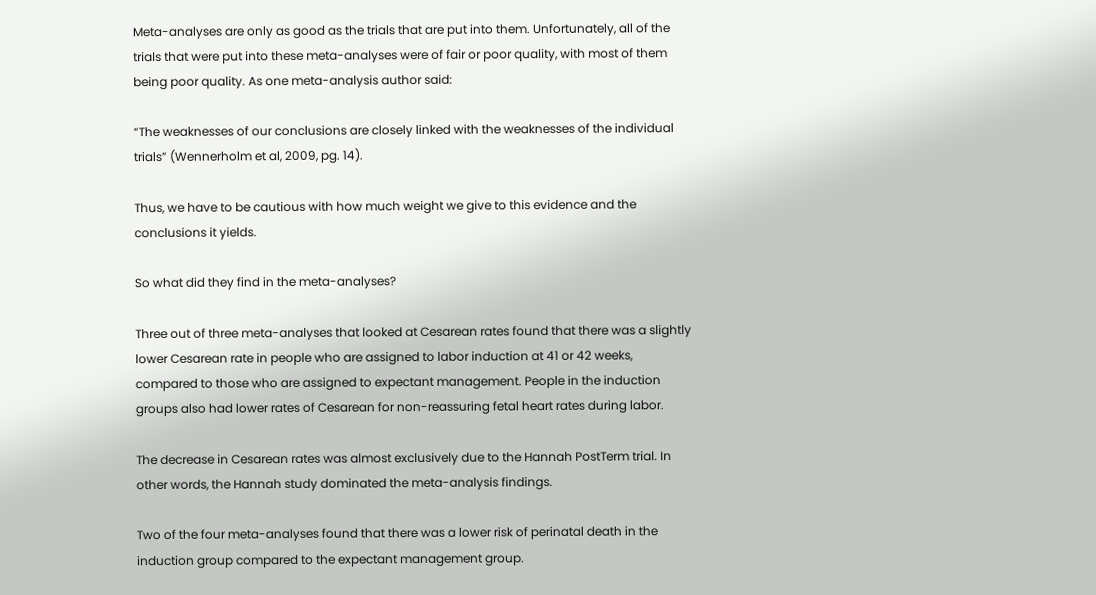Meta-analyses are only as good as the trials that are put into them. Unfortunately, all of the trials that were put into these meta-analyses were of fair or poor quality, with most of them being poor quality. As one meta-analysis author said:

“The weaknesses of our conclusions are closely linked with the weaknesses of the individual trials” (Wennerholm et al, 2009, pg. 14).

Thus, we have to be cautious with how much weight we give to this evidence and the conclusions it yields.

So what did they find in the meta-analyses?

Three out of three meta-analyses that looked at Cesarean rates found that there was a slightly lower Cesarean rate in people who are assigned to labor induction at 41 or 42 weeks, compared to those who are assigned to expectant management. People in the induction groups also had lower rates of Cesarean for non-reassuring fetal heart rates during labor.

The decrease in Cesarean rates was almost exclusively due to the Hannah PostTerm trial. In other words, the Hannah study dominated the meta-analysis findings.

Two of the four meta-analyses found that there was a lower risk of perinatal death in the induction group compared to the expectant management group.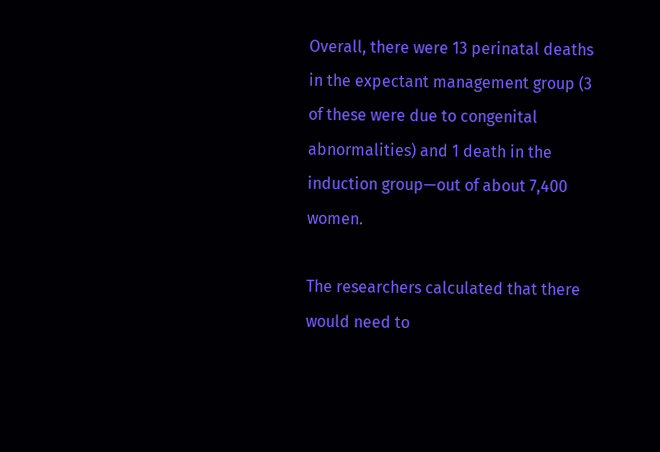Overall, there were 13 perinatal deaths in the expectant management group (3 of these were due to congenital abnormalities) and 1 death in the induction group—out of about 7,400 women.

The researchers calculated that there would need to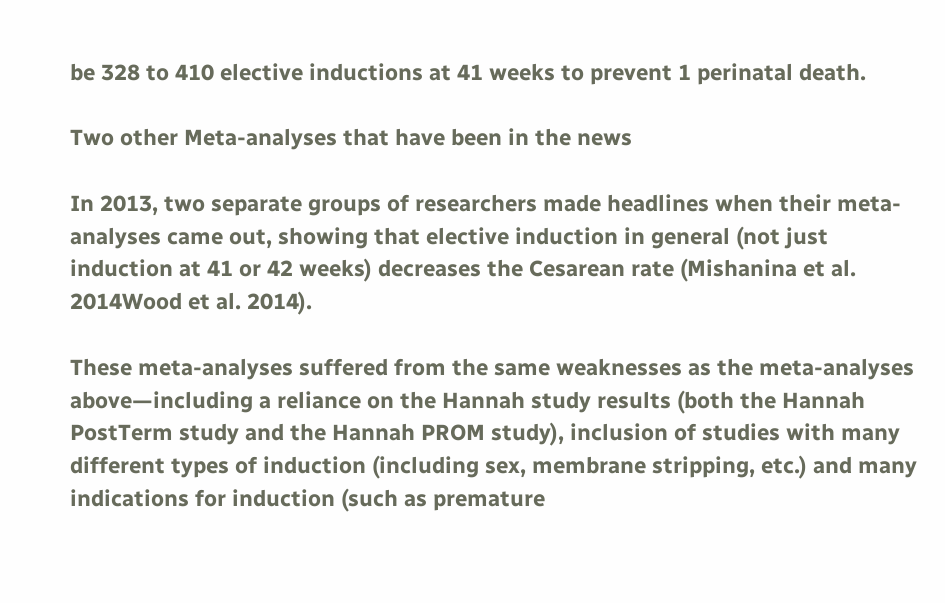be 328 to 410 elective inductions at 41 weeks to prevent 1 perinatal death.

Two other Meta-analyses that have been in the news

In 2013, two separate groups of researchers made headlines when their meta-analyses came out, showing that elective induction in general (not just induction at 41 or 42 weeks) decreases the Cesarean rate (Mishanina et al. 2014Wood et al. 2014).

These meta-analyses suffered from the same weaknesses as the meta-analyses above—including a reliance on the Hannah study results (both the Hannah PostTerm study and the Hannah PROM study), inclusion of studies with many different types of induction (including sex, membrane stripping, etc.) and many indications for induction (such as premature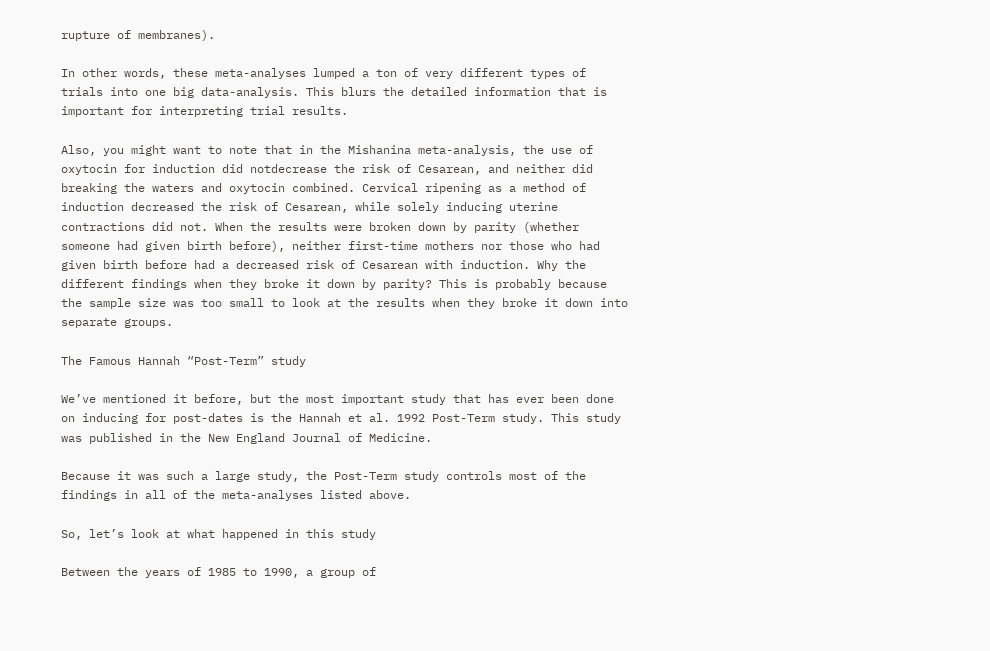rupture of membranes).

In other words, these meta-analyses lumped a ton of very different types of trials into one big data-analysis. This blurs the detailed information that is important for interpreting trial results.

Also, you might want to note that in the Mishanina meta-analysis, the use of oxytocin for induction did notdecrease the risk of Cesarean, and neither did breaking the waters and oxytocin combined. Cervical ripening as a method of induction decreased the risk of Cesarean, while solely inducing uterine contractions did not. When the results were broken down by parity (whether someone had given birth before), neither first-time mothers nor those who had given birth before had a decreased risk of Cesarean with induction. Why the different findings when they broke it down by parity? This is probably because the sample size was too small to look at the results when they broke it down into separate groups.

The Famous Hannah “Post-Term” study

We’ve mentioned it before, but the most important study that has ever been done on inducing for post-dates is the Hannah et al. 1992 Post-Term study. This study was published in the New England Journal of Medicine.

Because it was such a large study, the Post-Term study controls most of the findings in all of the meta-analyses listed above.

So, let’s look at what happened in this study

Between the years of 1985 to 1990, a group of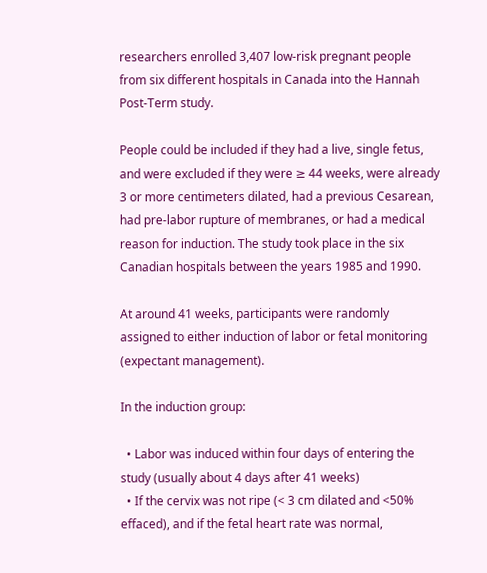researchers enrolled 3,407 low-risk pregnant people from six different hospitals in Canada into the Hannah Post-Term study.

People could be included if they had a live, single fetus, and were excluded if they were ≥ 44 weeks, were already 3 or more centimeters dilated, had a previous Cesarean, had pre-labor rupture of membranes, or had a medical reason for induction. The study took place in the six Canadian hospitals between the years 1985 and 1990.

At around 41 weeks, participants were randomly assigned to either induction of labor or fetal monitoring (expectant management).

In the induction group:

  • Labor was induced within four days of entering the study (usually about 4 days after 41 weeks)
  • If the cervix was not ripe (< 3 cm dilated and <50% effaced), and if the fetal heart rate was normal,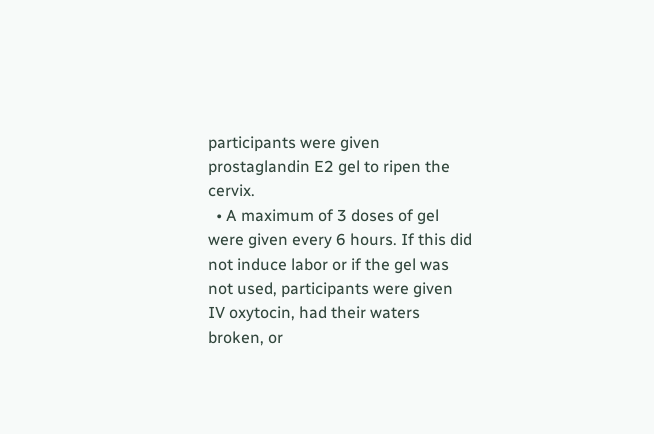participants were given prostaglandin E2 gel to ripen the cervix.
  • A maximum of 3 doses of gel were given every 6 hours. If this did not induce labor or if the gel was not used, participants were given IV oxytocin, had their waters broken, or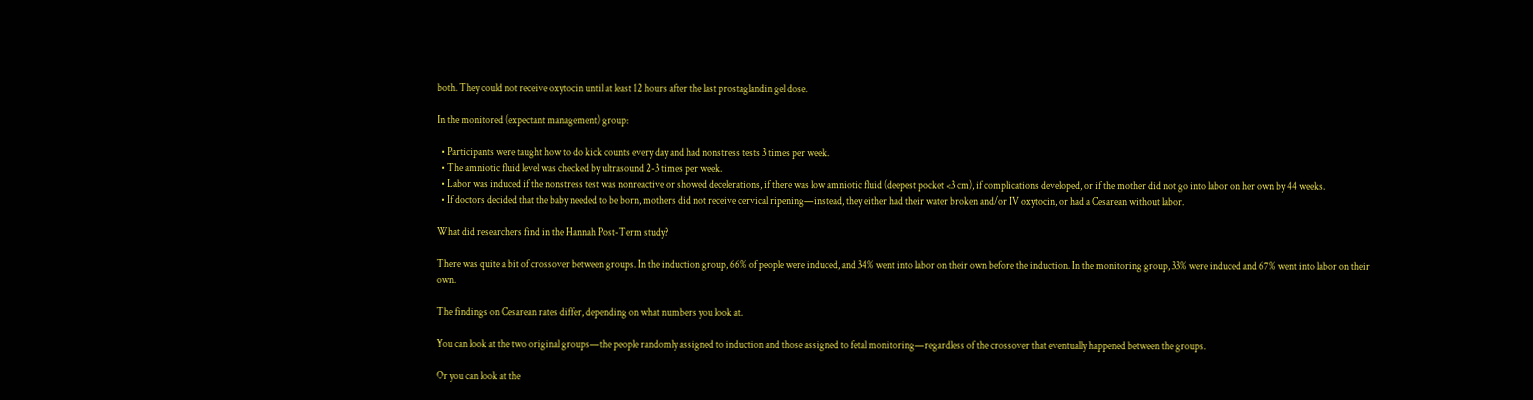both. They could not receive oxytocin until at least 12 hours after the last prostaglandin gel dose.

In the monitored (expectant management) group:

  • Participants were taught how to do kick counts every day and had nonstress tests 3 times per week.
  • The amniotic fluid level was checked by ultrasound 2-3 times per week.
  • Labor was induced if the nonstress test was nonreactive or showed decelerations, if there was low amniotic fluid (deepest pocket <3 cm), if complications developed, or if the mother did not go into labor on her own by 44 weeks.
  • If doctors decided that the baby needed to be born, mothers did not receive cervical ripening—instead, they either had their water broken and/or IV oxytocin, or had a Cesarean without labor.

What did researchers find in the Hannah Post-Term study?

There was quite a bit of crossover between groups. In the induction group, 66% of people were induced, and 34% went into labor on their own before the induction. In the monitoring group, 33% were induced and 67% went into labor on their own.

The findings on Cesarean rates differ, depending on what numbers you look at.

You can look at the two original groups—the people randomly assigned to induction and those assigned to fetal monitoring—regardless of the crossover that eventually happened between the groups.

Or you can look at the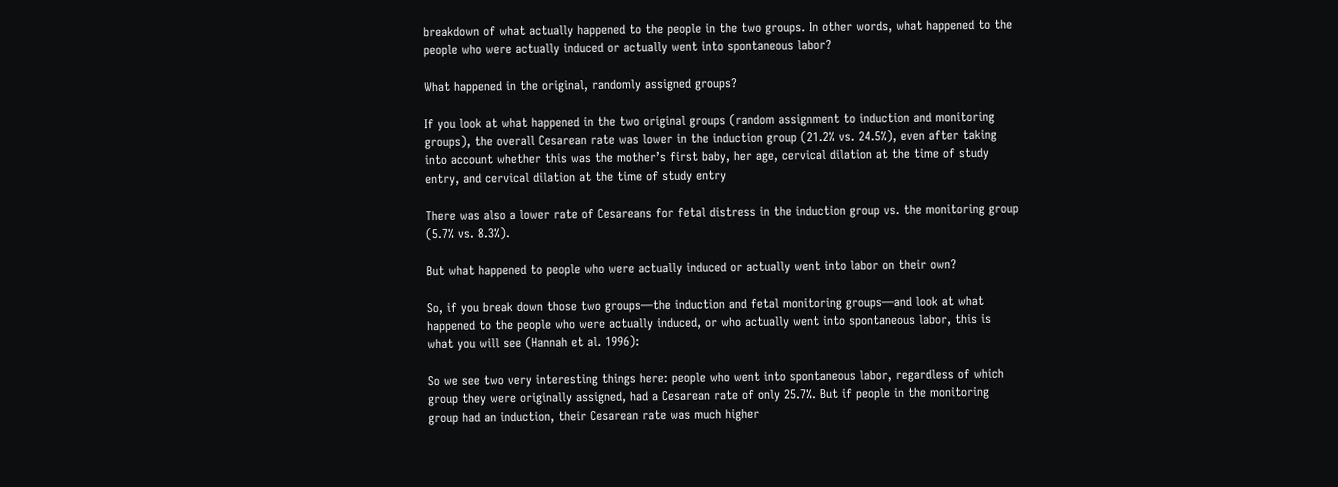breakdown of what actually happened to the people in the two groups. In other words, what happened to the people who were actually induced or actually went into spontaneous labor?

What happened in the original, randomly assigned groups?

If you look at what happened in the two original groups (random assignment to induction and monitoring groups), the overall Cesarean rate was lower in the induction group (21.2% vs. 24.5%), even after taking into account whether this was the mother’s first baby, her age, cervical dilation at the time of study entry, and cervical dilation at the time of study entry

There was also a lower rate of Cesareans for fetal distress in the induction group vs. the monitoring group (5.7% vs. 8.3%).

But what happened to people who were actually induced or actually went into labor on their own?

So, if you break down those two groups—the induction and fetal monitoring groups—and look at what happened to the people who were actually induced, or who actually went into spontaneous labor, this is what you will see (Hannah et al. 1996):

So we see two very interesting things here: people who went into spontaneous labor, regardless of which group they were originally assigned, had a Cesarean rate of only 25.7%. But if people in the monitoring group had an induction, their Cesarean rate was much higher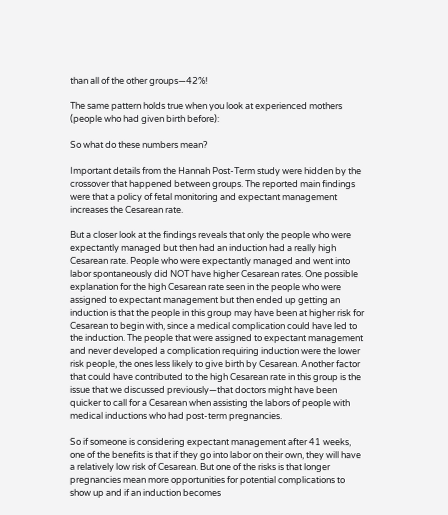than all of the other groups—42%!

The same pattern holds true when you look at experienced mothers (people who had given birth before):

So what do these numbers mean?

Important details from the Hannah Post-Term study were hidden by the crossover that happened between groups. The reported main findings were that a policy of fetal monitoring and expectant management increases the Cesarean rate.

But a closer look at the findings reveals that only the people who were expectantly managed but then had an induction had a really high Cesarean rate. People who were expectantly managed and went into labor spontaneously did NOT have higher Cesarean rates. One possible explanation for the high Cesarean rate seen in the people who were assigned to expectant management but then ended up getting an induction is that the people in this group may have been at higher risk for Cesarean to begin with, since a medical complication could have led to the induction. The people that were assigned to expectant management and never developed a complication requiring induction were the lower risk people, the ones less likely to give birth by Cesarean. Another factor that could have contributed to the high Cesarean rate in this group is the issue that we discussed previously—that doctors might have been quicker to call for a Cesarean when assisting the labors of people with medical inductions who had post-term pregnancies.

So if someone is considering expectant management after 41 weeks, one of the benefits is that if they go into labor on their own, they will have a relatively low risk of Cesarean. But one of the risks is that longer pregnancies mean more opportunities for potential complications to show up and if an induction becomes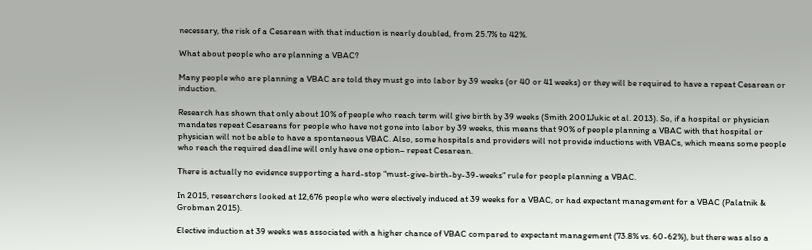necessary, the risk of a Cesarean with that induction is nearly doubled, from 25.7% to 42%.

What about people who are planning a VBAC?

Many people who are planning a VBAC are told they must go into labor by 39 weeks (or 40 or 41 weeks) or they will be required to have a repeat Cesarean or induction.

Research has shown that only about 10% of people who reach term will give birth by 39 weeks (Smith 2001Jukic et al. 2013). So, if a hospital or physician mandates repeat Cesareans for people who have not gone into labor by 39 weeks, this means that 90% of people planning a VBAC with that hospital or physician will not be able to have a spontaneous VBAC. Also, some hospitals and providers will not provide inductions with VBACs, which means some people who reach the required deadline will only have one option– repeat Cesarean.

There is actually no evidence supporting a hard-stop “must-give-birth-by-39-weeks” rule for people planning a VBAC.

In 2015, researchers looked at 12,676 people who were electively induced at 39 weeks for a VBAC, or had expectant management for a VBAC (Palatnik & Grobman 2015).

Elective induction at 39 weeks was associated with a higher chance of VBAC compared to expectant management (73.8% vs. 60-62%), but there was also a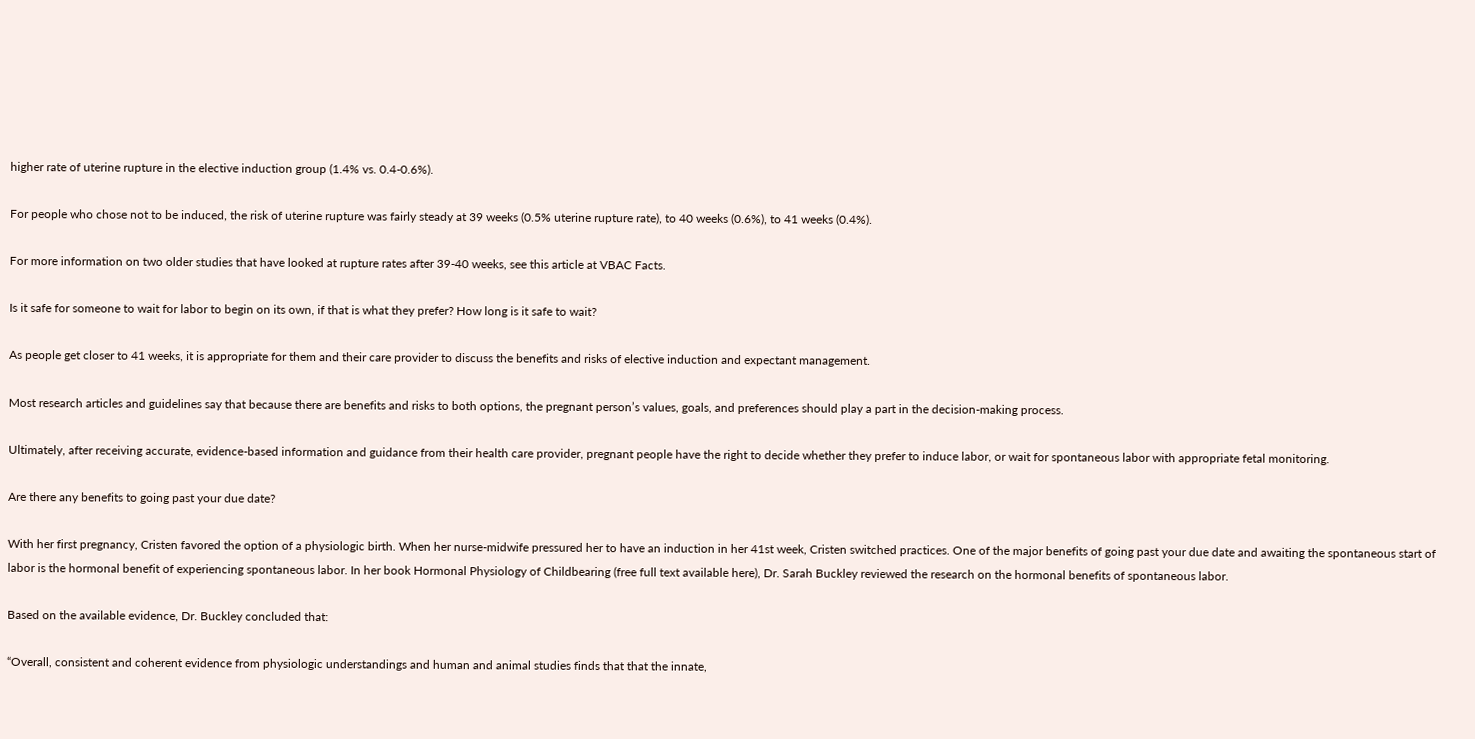higher rate of uterine rupture in the elective induction group (1.4% vs. 0.4-0.6%).

For people who chose not to be induced, the risk of uterine rupture was fairly steady at 39 weeks (0.5% uterine rupture rate), to 40 weeks (0.6%), to 41 weeks (0.4%).

For more information on two older studies that have looked at rupture rates after 39-40 weeks, see this article at VBAC Facts.

Is it safe for someone to wait for labor to begin on its own, if that is what they prefer? How long is it safe to wait?

As people get closer to 41 weeks, it is appropriate for them and their care provider to discuss the benefits and risks of elective induction and expectant management.

Most research articles and guidelines say that because there are benefits and risks to both options, the pregnant person’s values, goals, and preferences should play a part in the decision-making process.

Ultimately, after receiving accurate, evidence-based information and guidance from their health care provider, pregnant people have the right to decide whether they prefer to induce labor, or wait for spontaneous labor with appropriate fetal monitoring.

Are there any benefits to going past your due date?

With her first pregnancy, Cristen favored the option of a physiologic birth. When her nurse-midwife pressured her to have an induction in her 41st week, Cristen switched practices. One of the major benefits of going past your due date and awaiting the spontaneous start of labor is the hormonal benefit of experiencing spontaneous labor. In her book Hormonal Physiology of Childbearing (free full text available here), Dr. Sarah Buckley reviewed the research on the hormonal benefits of spontaneous labor.

Based on the available evidence, Dr. Buckley concluded that:

“Overall, consistent and coherent evidence from physiologic understandings and human and animal studies finds that that the innate,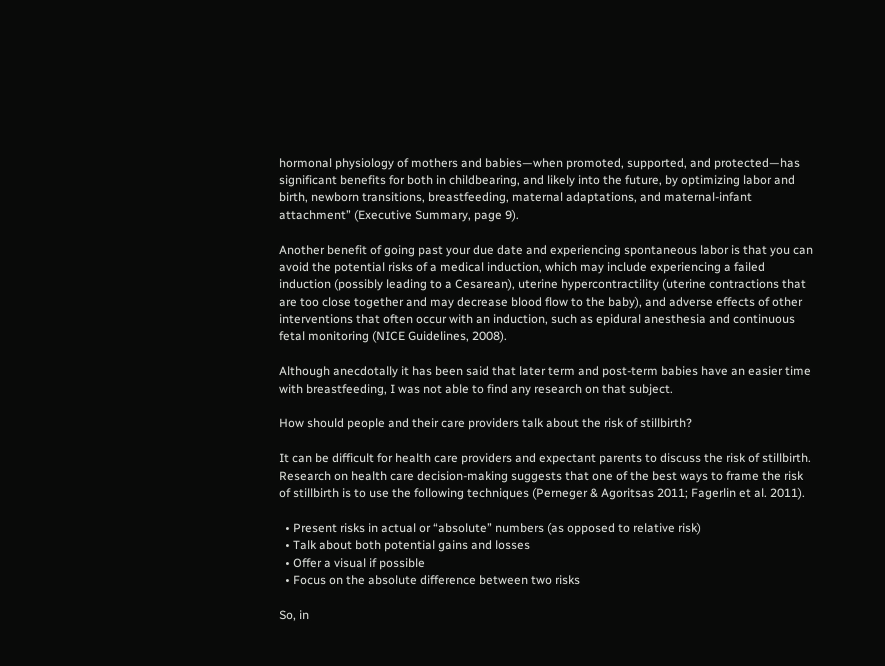hormonal physiology of mothers and babies—when promoted, supported, and protected—has significant benefits for both in childbearing, and likely into the future, by optimizing labor and birth, newborn transitions, breastfeeding, maternal adaptations, and maternal-infant attachment” (Executive Summary, page 9).

Another benefit of going past your due date and experiencing spontaneous labor is that you can avoid the potential risks of a medical induction, which may include experiencing a failed induction (possibly leading to a Cesarean), uterine hypercontractility (uterine contractions that are too close together and may decrease blood flow to the baby), and adverse effects of other interventions that often occur with an induction, such as epidural anesthesia and continuous fetal monitoring (NICE Guidelines, 2008).

Although anecdotally it has been said that later term and post-term babies have an easier time with breastfeeding, I was not able to find any research on that subject.

How should people and their care providers talk about the risk of stillbirth?

It can be difficult for health care providers and expectant parents to discuss the risk of stillbirth. Research on health care decision-making suggests that one of the best ways to frame the risk of stillbirth is to use the following techniques (Perneger & Agoritsas 2011; Fagerlin et al. 2011).

  • Present risks in actual or “absolute” numbers (as opposed to relative risk)
  • Talk about both potential gains and losses
  • Offer a visual if possible
  • Focus on the absolute difference between two risks

So, in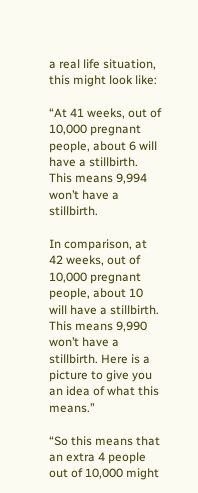a real life situation, this might look like:

“At 41 weeks, out of 10,000 pregnant people, about 6 will have a stillbirth. This means 9,994 won’t have a stillbirth.

In comparison, at 42 weeks, out of 10,000 pregnant people, about 10 will have a stillbirth. This means 9,990 won’t have a stillbirth. Here is a picture to give you an idea of what this means.”

“So this means that an extra 4 people out of 10,000 might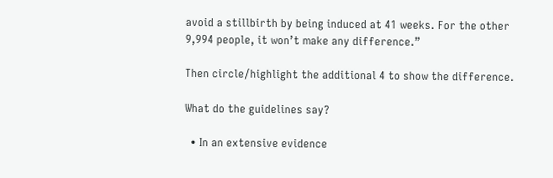avoid a stillbirth by being induced at 41 weeks. For the other 9,994 people, it won’t make any difference.”

Then circle/highlight the additional 4 to show the difference.

What do the guidelines say?

  • In an extensive evidence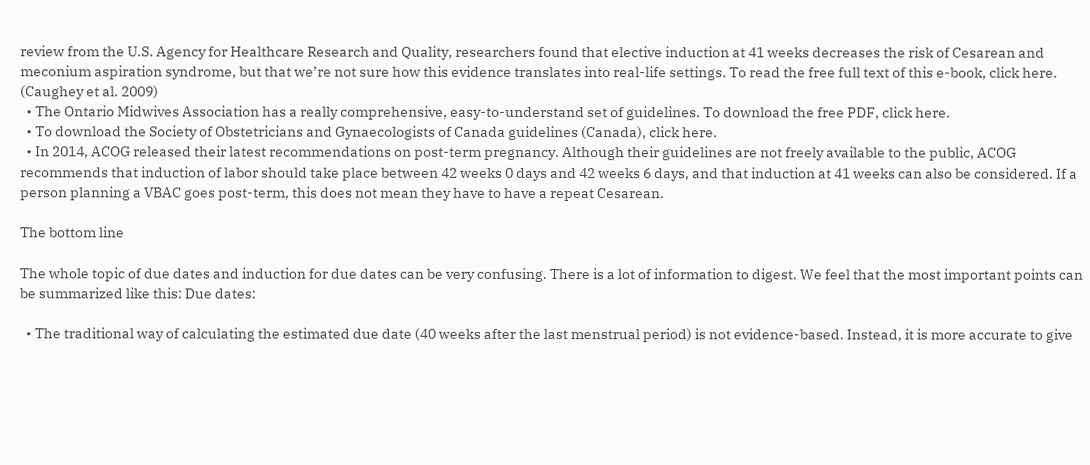review from the U.S. Agency for Healthcare Research and Quality, researchers found that elective induction at 41 weeks decreases the risk of Cesarean and meconium aspiration syndrome, but that we’re not sure how this evidence translates into real-life settings. To read the free full text of this e-book, click here. (Caughey et al. 2009)
  • The Ontario Midwives Association has a really comprehensive, easy-to-understand set of guidelines. To download the free PDF, click here.
  • To download the Society of Obstetricians and Gynaecologists of Canada guidelines (Canada), click here.
  • In 2014, ACOG released their latest recommendations on post-term pregnancy. Although their guidelines are not freely available to the public, ACOG recommends that induction of labor should take place between 42 weeks 0 days and 42 weeks 6 days, and that induction at 41 weeks can also be considered. If a person planning a VBAC goes post-term, this does not mean they have to have a repeat Cesarean.

The bottom line

The whole topic of due dates and induction for due dates can be very confusing. There is a lot of information to digest. We feel that the most important points can be summarized like this: Due dates:

  • The traditional way of calculating the estimated due date (40 weeks after the last menstrual period) is not evidence-based. Instead, it is more accurate to give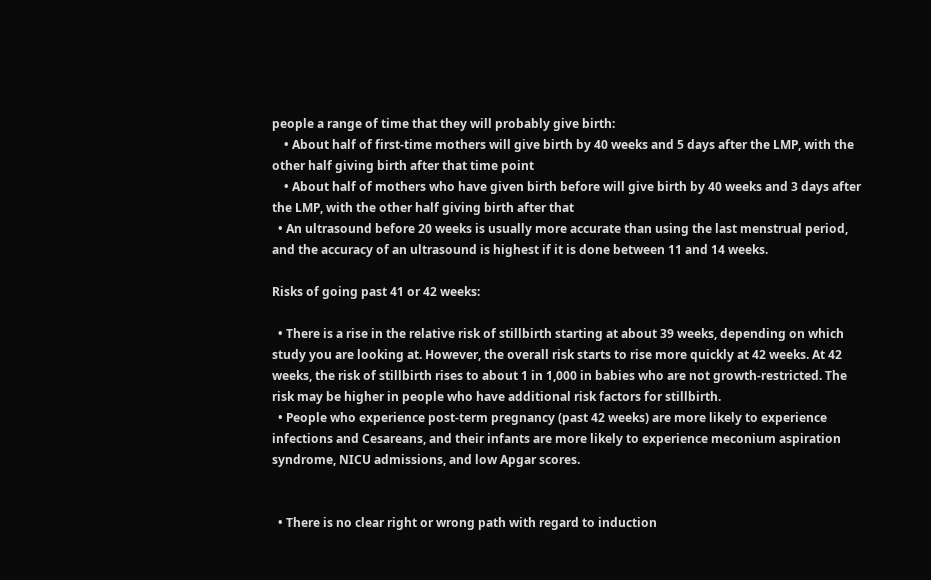people a range of time that they will probably give birth:
    • About half of first-time mothers will give birth by 40 weeks and 5 days after the LMP, with the other half giving birth after that time point
    • About half of mothers who have given birth before will give birth by 40 weeks and 3 days after the LMP, with the other half giving birth after that
  • An ultrasound before 20 weeks is usually more accurate than using the last menstrual period, and the accuracy of an ultrasound is highest if it is done between 11 and 14 weeks.

Risks of going past 41 or 42 weeks:

  • There is a rise in the relative risk of stillbirth starting at about 39 weeks, depending on which study you are looking at. However, the overall risk starts to rise more quickly at 42 weeks. At 42 weeks, the risk of stillbirth rises to about 1 in 1,000 in babies who are not growth-restricted. The risk may be higher in people who have additional risk factors for stillbirth.
  • People who experience post-term pregnancy (past 42 weeks) are more likely to experience infections and Cesareans, and their infants are more likely to experience meconium aspiration syndrome, NICU admissions, and low Apgar scores.


  • There is no clear right or wrong path with regard to induction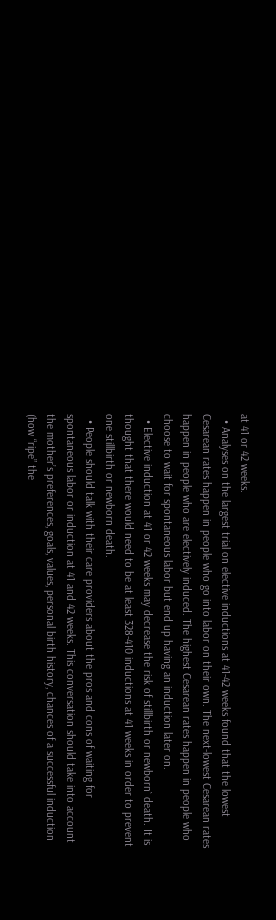at 41 or 42 weeks.
  • Analyses on the largest trial on elective inductions at 41-42 weeks found that the lowest Cesarean rates happen in people who go into labor on their own. The next-lowest Cesarean rates happen in people who are electively induced. The highest Cesarean rates happen in people who choose to wait for spontaneous labor but end up having an induction later on.
  • Elective induction at 41 or 42 weeks may decrease the risk of stillbirth or newborn` death. It is thought that there would need to be at least 328-410 inductions at 41 weeks in order to prevent one stillbirth or newborn death.
  • People should talk with their care providers about the pros and cons of waiting for spontaneous labor or induction at 41 and 42 weeks. This conversation should take into account the mother’s preferences, goals, values, personal birth history, chances of a successful induction (how “ripe” the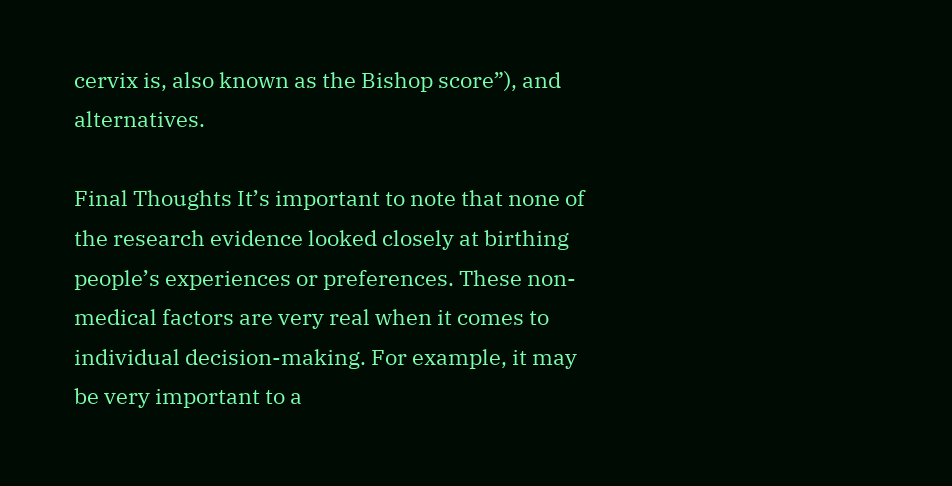cervix is, also known as the Bishop score”), and alternatives.

Final Thoughts It’s important to note that none of the research evidence looked closely at birthing people’s experiences or preferences. These non-medical factors are very real when it comes to individual decision-making. For example, it may be very important to a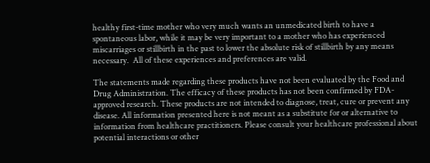healthy first-time mother who very much wants an unmedicated birth to have a spontaneous labor, while it may be very important to a mother who has experienced miscarriages or stillbirth in the past to lower the absolute risk of stillbirth by any means necessary.  All of these experiences and preferences are valid.

The statements made regarding these products have not been evaluated by the Food and Drug Administration. The efficacy of these products has not been confirmed by FDA-approved research. These products are not intended to diagnose, treat, cure or prevent any disease. All information presented here is not meant as a substitute for or alternative to information from healthcare practitioners. Please consult your healthcare professional about potential interactions or other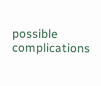possible complications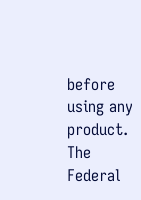before using any product. The Federal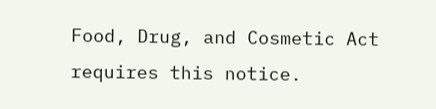Food, Drug, and Cosmetic Act requires this notice.